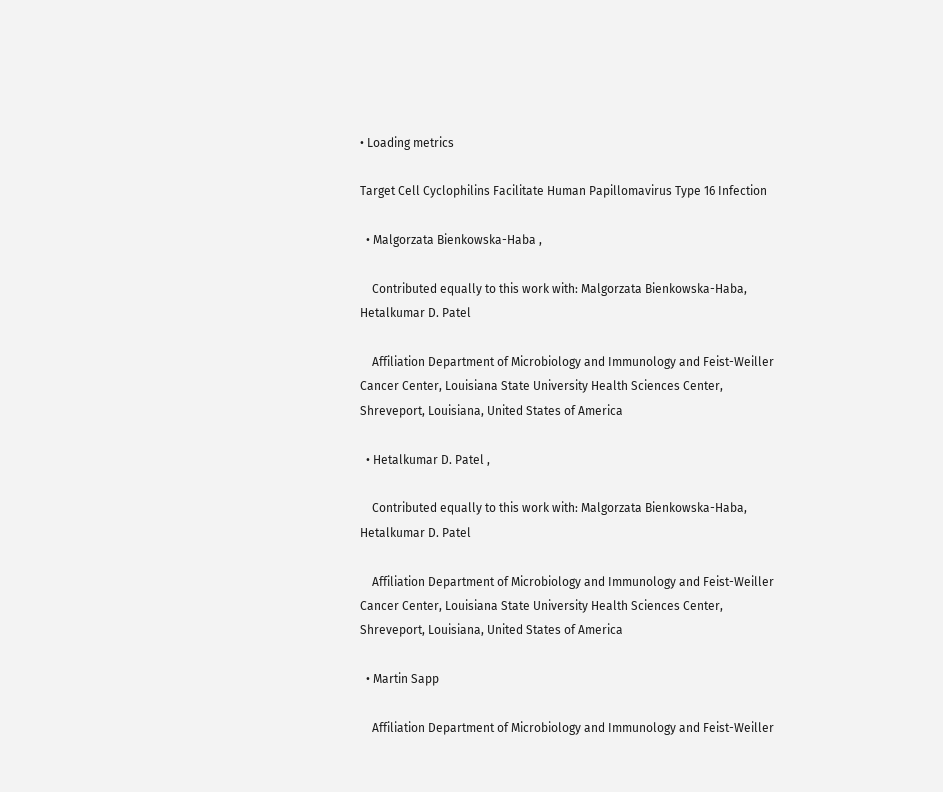• Loading metrics

Target Cell Cyclophilins Facilitate Human Papillomavirus Type 16 Infection

  • Malgorzata Bienkowska-Haba ,

    Contributed equally to this work with: Malgorzata Bienkowska-Haba, Hetalkumar D. Patel

    Affiliation Department of Microbiology and Immunology and Feist-Weiller Cancer Center, Louisiana State University Health Sciences Center, Shreveport, Louisiana, United States of America

  • Hetalkumar D. Patel ,

    Contributed equally to this work with: Malgorzata Bienkowska-Haba, Hetalkumar D. Patel

    Affiliation Department of Microbiology and Immunology and Feist-Weiller Cancer Center, Louisiana State University Health Sciences Center, Shreveport, Louisiana, United States of America

  • Martin Sapp

    Affiliation Department of Microbiology and Immunology and Feist-Weiller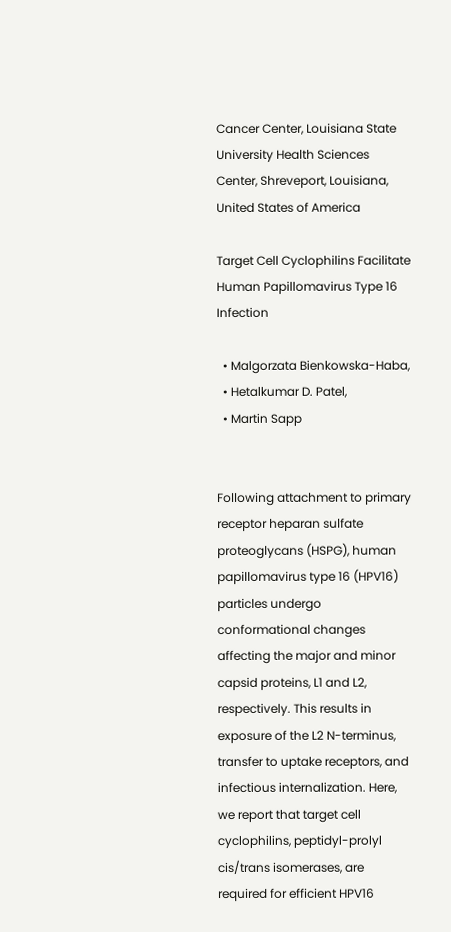Cancer Center, Louisiana State University Health Sciences Center, Shreveport, Louisiana, United States of America

Target Cell Cyclophilins Facilitate Human Papillomavirus Type 16 Infection

  • Malgorzata Bienkowska-Haba,
  • Hetalkumar D. Patel,
  • Martin Sapp


Following attachment to primary receptor heparan sulfate proteoglycans (HSPG), human papillomavirus type 16 (HPV16) particles undergo conformational changes affecting the major and minor capsid proteins, L1 and L2, respectively. This results in exposure of the L2 N-terminus, transfer to uptake receptors, and infectious internalization. Here, we report that target cell cyclophilins, peptidyl-prolyl cis/trans isomerases, are required for efficient HPV16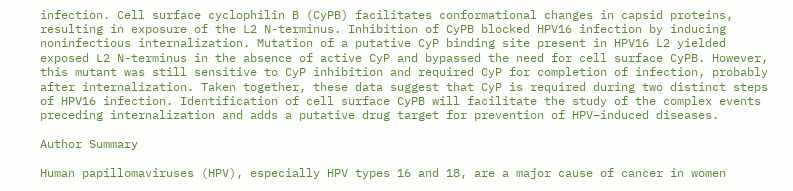infection. Cell surface cyclophilin B (CyPB) facilitates conformational changes in capsid proteins, resulting in exposure of the L2 N-terminus. Inhibition of CyPB blocked HPV16 infection by inducing noninfectious internalization. Mutation of a putative CyP binding site present in HPV16 L2 yielded exposed L2 N-terminus in the absence of active CyP and bypassed the need for cell surface CyPB. However, this mutant was still sensitive to CyP inhibition and required CyP for completion of infection, probably after internalization. Taken together, these data suggest that CyP is required during two distinct steps of HPV16 infection. Identification of cell surface CyPB will facilitate the study of the complex events preceding internalization and adds a putative drug target for prevention of HPV–induced diseases.

Author Summary

Human papillomaviruses (HPV), especially HPV types 16 and 18, are a major cause of cancer in women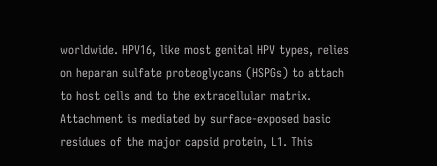worldwide. HPV16, like most genital HPV types, relies on heparan sulfate proteoglycans (HSPGs) to attach to host cells and to the extracellular matrix. Attachment is mediated by surface-exposed basic residues of the major capsid protein, L1. This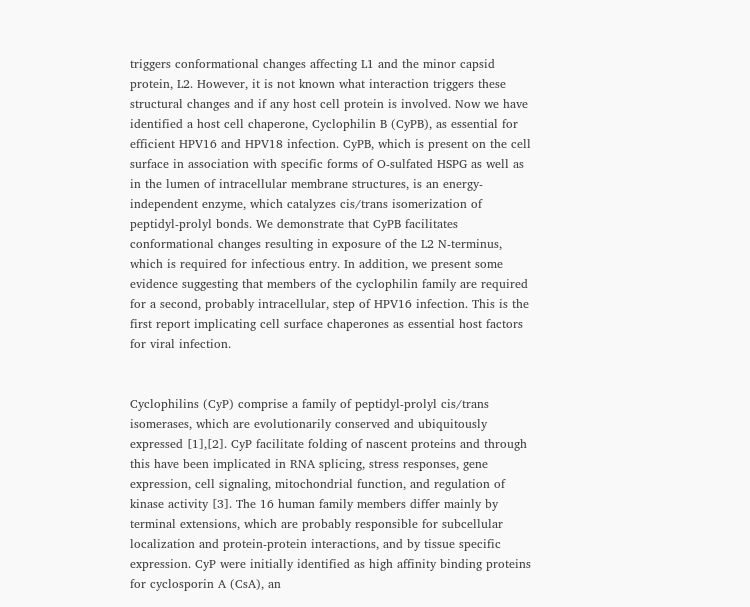triggers conformational changes affecting L1 and the minor capsid protein, L2. However, it is not known what interaction triggers these structural changes and if any host cell protein is involved. Now we have identified a host cell chaperone, Cyclophilin B (CyPB), as essential for efficient HPV16 and HPV18 infection. CyPB, which is present on the cell surface in association with specific forms of O-sulfated HSPG as well as in the lumen of intracellular membrane structures, is an energy-independent enzyme, which catalyzes cis/trans isomerization of peptidyl-prolyl bonds. We demonstrate that CyPB facilitates conformational changes resulting in exposure of the L2 N-terminus, which is required for infectious entry. In addition, we present some evidence suggesting that members of the cyclophilin family are required for a second, probably intracellular, step of HPV16 infection. This is the first report implicating cell surface chaperones as essential host factors for viral infection.


Cyclophilins (CyP) comprise a family of peptidyl-prolyl cis/trans isomerases, which are evolutionarily conserved and ubiquitously expressed [1],[2]. CyP facilitate folding of nascent proteins and through this have been implicated in RNA splicing, stress responses, gene expression, cell signaling, mitochondrial function, and regulation of kinase activity [3]. The 16 human family members differ mainly by terminal extensions, which are probably responsible for subcellular localization and protein-protein interactions, and by tissue specific expression. CyP were initially identified as high affinity binding proteins for cyclosporin A (CsA), an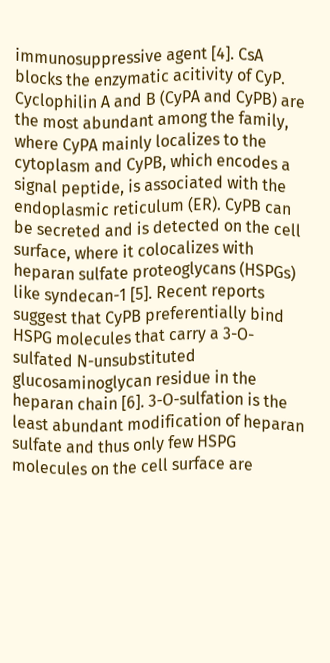immunosuppressive agent [4]. CsA blocks the enzymatic acitivity of CyP. Cyclophilin A and B (CyPA and CyPB) are the most abundant among the family, where CyPA mainly localizes to the cytoplasm and CyPB, which encodes a signal peptide, is associated with the endoplasmic reticulum (ER). CyPB can be secreted and is detected on the cell surface, where it colocalizes with heparan sulfate proteoglycans (HSPGs) like syndecan-1 [5]. Recent reports suggest that CyPB preferentially bind HSPG molecules that carry a 3-O-sulfated N-unsubstituted glucosaminoglycan residue in the heparan chain [6]. 3-O-sulfation is the least abundant modification of heparan sulfate and thus only few HSPG molecules on the cell surface are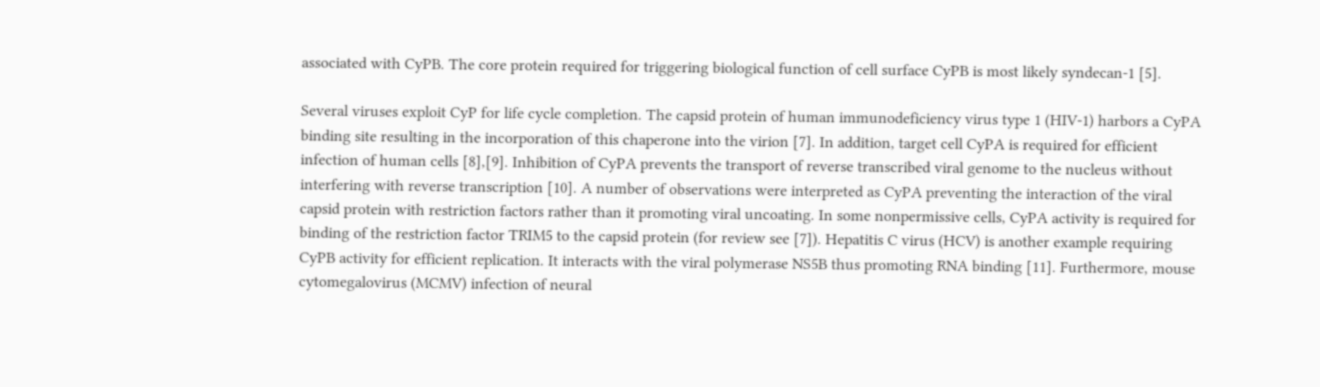associated with CyPB. The core protein required for triggering biological function of cell surface CyPB is most likely syndecan-1 [5].

Several viruses exploit CyP for life cycle completion. The capsid protein of human immunodeficiency virus type 1 (HIV-1) harbors a CyPA binding site resulting in the incorporation of this chaperone into the virion [7]. In addition, target cell CyPA is required for efficient infection of human cells [8],[9]. Inhibition of CyPA prevents the transport of reverse transcribed viral genome to the nucleus without interfering with reverse transcription [10]. A number of observations were interpreted as CyPA preventing the interaction of the viral capsid protein with restriction factors rather than it promoting viral uncoating. In some nonpermissive cells, CyPA activity is required for binding of the restriction factor TRIM5 to the capsid protein (for review see [7]). Hepatitis C virus (HCV) is another example requiring CyPB activity for efficient replication. It interacts with the viral polymerase NS5B thus promoting RNA binding [11]. Furthermore, mouse cytomegalovirus (MCMV) infection of neural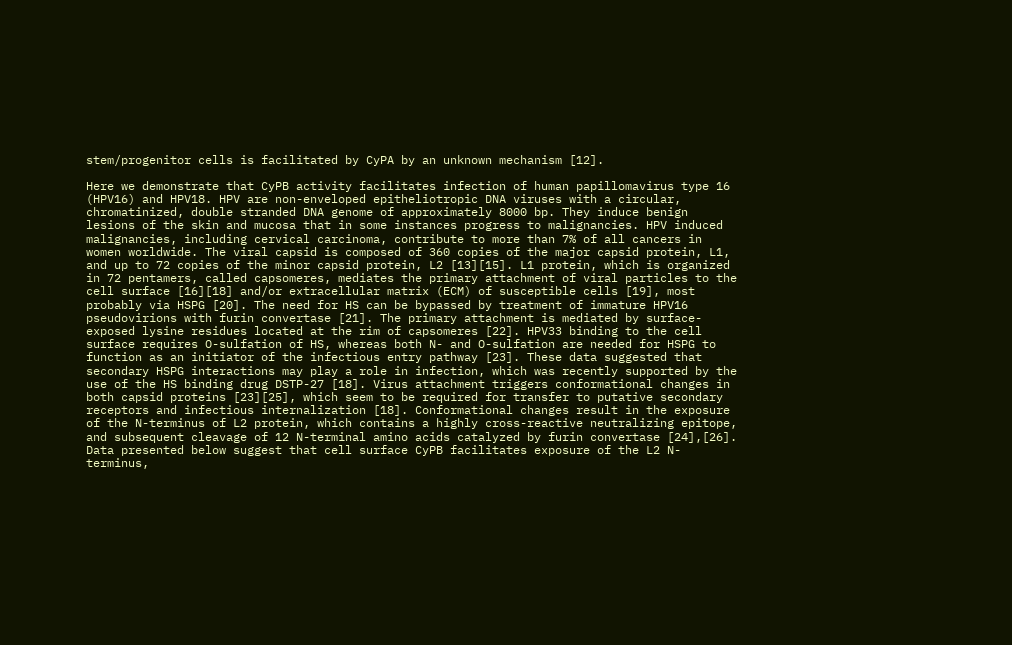stem/progenitor cells is facilitated by CyPA by an unknown mechanism [12].

Here we demonstrate that CyPB activity facilitates infection of human papillomavirus type 16 (HPV16) and HPV18. HPV are non-enveloped epitheliotropic DNA viruses with a circular, chromatinized, double stranded DNA genome of approximately 8000 bp. They induce benign lesions of the skin and mucosa that in some instances progress to malignancies. HPV induced malignancies, including cervical carcinoma, contribute to more than 7% of all cancers in women worldwide. The viral capsid is composed of 360 copies of the major capsid protein, L1, and up to 72 copies of the minor capsid protein, L2 [13][15]. L1 protein, which is organized in 72 pentamers, called capsomeres, mediates the primary attachment of viral particles to the cell surface [16][18] and/or extracellular matrix (ECM) of susceptible cells [19], most probably via HSPG [20]. The need for HS can be bypassed by treatment of immature HPV16 pseudovirions with furin convertase [21]. The primary attachment is mediated by surface-exposed lysine residues located at the rim of capsomeres [22]. HPV33 binding to the cell surface requires O-sulfation of HS, whereas both N- and O-sulfation are needed for HSPG to function as an initiator of the infectious entry pathway [23]. These data suggested that secondary HSPG interactions may play a role in infection, which was recently supported by the use of the HS binding drug DSTP-27 [18]. Virus attachment triggers conformational changes in both capsid proteins [23][25], which seem to be required for transfer to putative secondary receptors and infectious internalization [18]. Conformational changes result in the exposure of the N-terminus of L2 protein, which contains a highly cross-reactive neutralizing epitope, and subsequent cleavage of 12 N-terminal amino acids catalyzed by furin convertase [24],[26]. Data presented below suggest that cell surface CyPB facilitates exposure of the L2 N-terminus,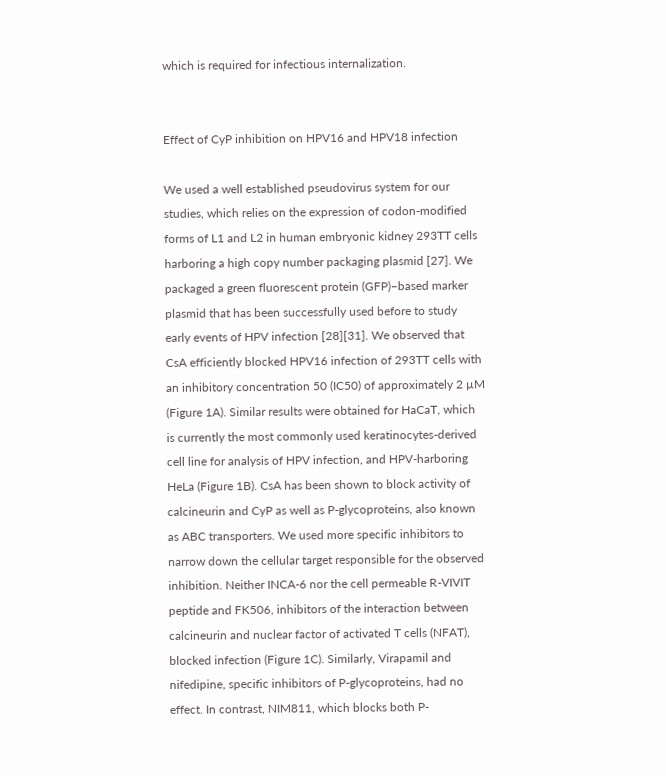which is required for infectious internalization.


Effect of CyP inhibition on HPV16 and HPV18 infection

We used a well established pseudovirus system for our studies, which relies on the expression of codon-modified forms of L1 and L2 in human embryonic kidney 293TT cells harboring a high copy number packaging plasmid [27]. We packaged a green fluorescent protein (GFP)–based marker plasmid that has been successfully used before to study early events of HPV infection [28][31]. We observed that CsA efficiently blocked HPV16 infection of 293TT cells with an inhibitory concentration 50 (IC50) of approximately 2 µM (Figure 1A). Similar results were obtained for HaCaT, which is currently the most commonly used keratinocytes-derived cell line for analysis of HPV infection, and HPV-harboring HeLa (Figure 1B). CsA has been shown to block activity of calcineurin and CyP as well as P-glycoproteins, also known as ABC transporters. We used more specific inhibitors to narrow down the cellular target responsible for the observed inhibition. Neither INCA-6 nor the cell permeable R-VIVIT peptide and FK506, inhibitors of the interaction between calcineurin and nuclear factor of activated T cells (NFAT), blocked infection (Figure 1C). Similarly, Virapamil and nifedipine, specific inhibitors of P-glycoproteins, had no effect. In contrast, NIM811, which blocks both P-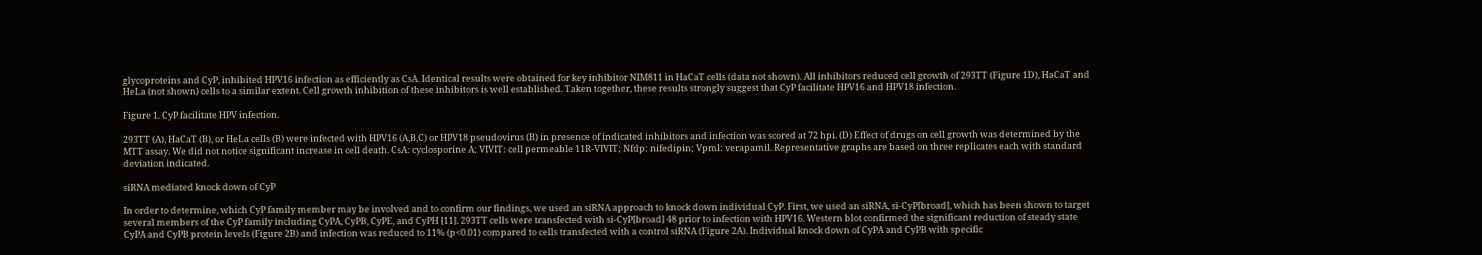glycoproteins and CyP, inhibited HPV16 infection as efficiently as CsA. Identical results were obtained for key inhibitor NIM811 in HaCaT cells (data not shown). All inhibitors reduced cell growth of 293TT (Figure 1D), HaCaT and HeLa (not shown) cells to a similar extent. Cell growth inhibition of these inhibitors is well established. Taken together, these results strongly suggest that CyP facilitate HPV16 and HPV18 infection.

Figure 1. CyP facilitate HPV infection.

293TT (A), HaCaT (B), or HeLa cells (B) were infected with HPV16 (A,B,C) or HPV18 pseudovirus (B) in presence of indicated inhibitors and infection was scored at 72 hpi. (D) Effect of drugs on cell growth was determined by the MTT assay. We did not notice significant increase in cell death. CsA: cyclosporine A; VIVIT: cell permeable 11R-VIVIT; Nfdp: nifedipin; Vpml: verapamil. Representative graphs are based on three replicates each with standard deviation indicated.

siRNA mediated knock down of CyP

In order to determine, which CyP family member may be involved and to confirm our findings, we used an siRNA approach to knock down individual CyP. First, we used an siRNA, si-CyP[broad], which has been shown to target several members of the CyP family including CyPA, CyPB, CyPE, and CyPH [11]. 293TT cells were transfected with si-CyP[broad] 48 prior to infection with HPV16. Western blot confirmed the significant reduction of steady state CyPA and CyPB protein levels (Figure 2B) and infection was reduced to 11% (p<0.01) compared to cells transfected with a control siRNA (Figure 2A). Individual knock down of CyPA and CyPB with specific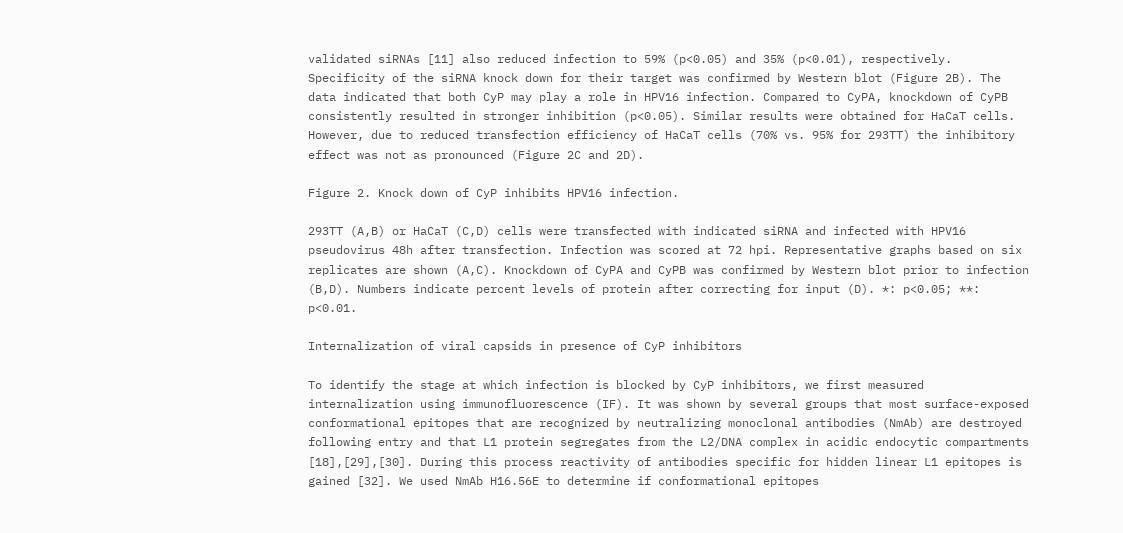validated siRNAs [11] also reduced infection to 59% (p<0.05) and 35% (p<0.01), respectively. Specificity of the siRNA knock down for their target was confirmed by Western blot (Figure 2B). The data indicated that both CyP may play a role in HPV16 infection. Compared to CyPA, knockdown of CyPB consistently resulted in stronger inhibition (p<0.05). Similar results were obtained for HaCaT cells. However, due to reduced transfection efficiency of HaCaT cells (70% vs. 95% for 293TT) the inhibitory effect was not as pronounced (Figure 2C and 2D).

Figure 2. Knock down of CyP inhibits HPV16 infection.

293TT (A,B) or HaCaT (C,D) cells were transfected with indicated siRNA and infected with HPV16 pseudovirus 48h after transfection. Infection was scored at 72 hpi. Representative graphs based on six replicates are shown (A,C). Knockdown of CyPA and CyPB was confirmed by Western blot prior to infection (B,D). Numbers indicate percent levels of protein after correcting for input (D). *: p<0.05; **: p<0.01.

Internalization of viral capsids in presence of CyP inhibitors

To identify the stage at which infection is blocked by CyP inhibitors, we first measured internalization using immunofluorescence (IF). It was shown by several groups that most surface-exposed conformational epitopes that are recognized by neutralizing monoclonal antibodies (NmAb) are destroyed following entry and that L1 protein segregates from the L2/DNA complex in acidic endocytic compartments [18],[29],[30]. During this process reactivity of antibodies specific for hidden linear L1 epitopes is gained [32]. We used NmAb H16.56E to determine if conformational epitopes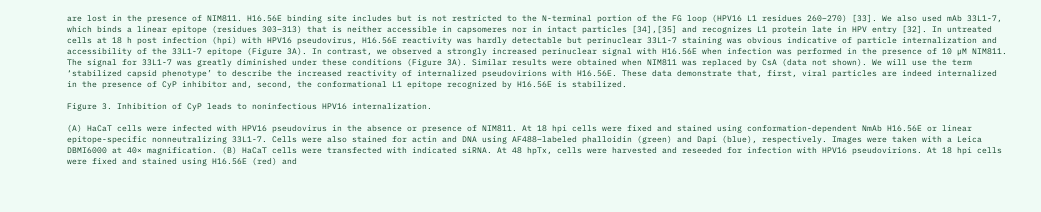are lost in the presence of NIM811. H16.56E binding site includes but is not restricted to the N-terminal portion of the FG loop (HPV16 L1 residues 260–270) [33]. We also used mAb 33L1-7, which binds a linear epitope (residues 303–313) that is neither accessible in capsomeres nor in intact particles [34],[35] and recognizes L1 protein late in HPV entry [32]. In untreated cells at 18 h post infection (hpi) with HPV16 pseudovirus, H16.56E reactivity was hardly detectable but perinuclear 33L1-7 staining was obvious indicative of particle internalization and accessibility of the 33L1-7 epitope (Figure 3A). In contrast, we observed a strongly increased perinuclear signal with H16.56E when infection was performed in the presence of 10 µM NIM811. The signal for 33L1-7 was greatly diminished under these conditions (Figure 3A). Similar results were obtained when NIM811 was replaced by CsA (data not shown). We will use the term ‘stabilized capsid phenotype’ to describe the increased reactivity of internalized pseudovirions with H16.56E. These data demonstrate that, first, viral particles are indeed internalized in the presence of CyP inhibitor and, second, the conformational L1 epitope recognized by H16.56E is stabilized.

Figure 3. Inhibition of CyP leads to noninfectious HPV16 internalization.

(A) HaCaT cells were infected with HPV16 pseudovirus in the absence or presence of NIM811. At 18 hpi cells were fixed and stained using conformation-dependent NmAb H16.56E or linear epitope-specific nonneutralizing 33L1-7. Cells were also stained for actin and DNA using AF488–labeled phalloidin (green) and Dapi (blue), respectively. Images were taken with a Leica DBMI6000 at 40× magnification. (B) HaCaT cells were transfected with indicated siRNA. At 48 hpTx, cells were harvested and reseeded for infection with HPV16 pseudovirions. At 18 hpi cells were fixed and stained using H16.56E (red) and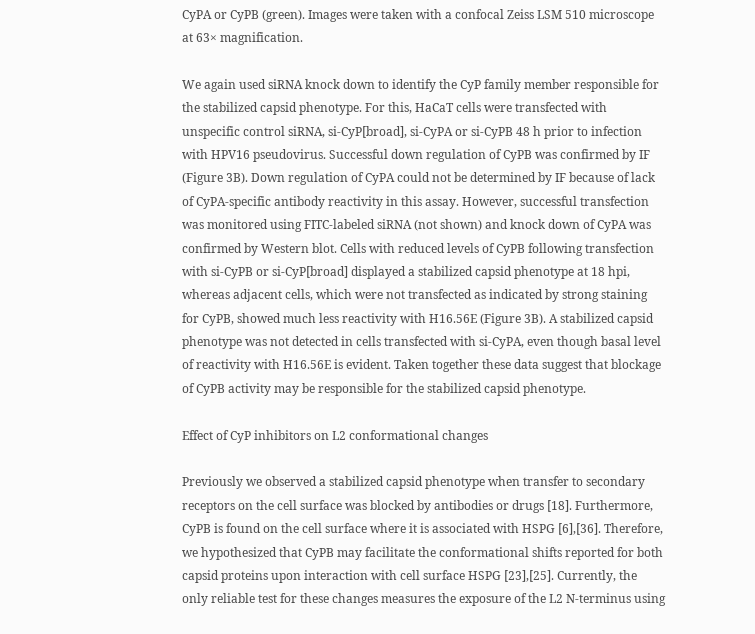CyPA or CyPB (green). Images were taken with a confocal Zeiss LSM 510 microscope at 63× magnification.

We again used siRNA knock down to identify the CyP family member responsible for the stabilized capsid phenotype. For this, HaCaT cells were transfected with unspecific control siRNA, si-CyP[broad], si-CyPA or si-CyPB 48 h prior to infection with HPV16 pseudovirus. Successful down regulation of CyPB was confirmed by IF (Figure 3B). Down regulation of CyPA could not be determined by IF because of lack of CyPA-specific antibody reactivity in this assay. However, successful transfection was monitored using FITC-labeled siRNA (not shown) and knock down of CyPA was confirmed by Western blot. Cells with reduced levels of CyPB following transfection with si-CyPB or si-CyP[broad] displayed a stabilized capsid phenotype at 18 hpi, whereas adjacent cells, which were not transfected as indicated by strong staining for CyPB, showed much less reactivity with H16.56E (Figure 3B). A stabilized capsid phenotype was not detected in cells transfected with si-CyPA, even though basal level of reactivity with H16.56E is evident. Taken together these data suggest that blockage of CyPB activity may be responsible for the stabilized capsid phenotype.

Effect of CyP inhibitors on L2 conformational changes

Previously we observed a stabilized capsid phenotype when transfer to secondary receptors on the cell surface was blocked by antibodies or drugs [18]. Furthermore, CyPB is found on the cell surface where it is associated with HSPG [6],[36]. Therefore, we hypothesized that CyPB may facilitate the conformational shifts reported for both capsid proteins upon interaction with cell surface HSPG [23],[25]. Currently, the only reliable test for these changes measures the exposure of the L2 N-terminus using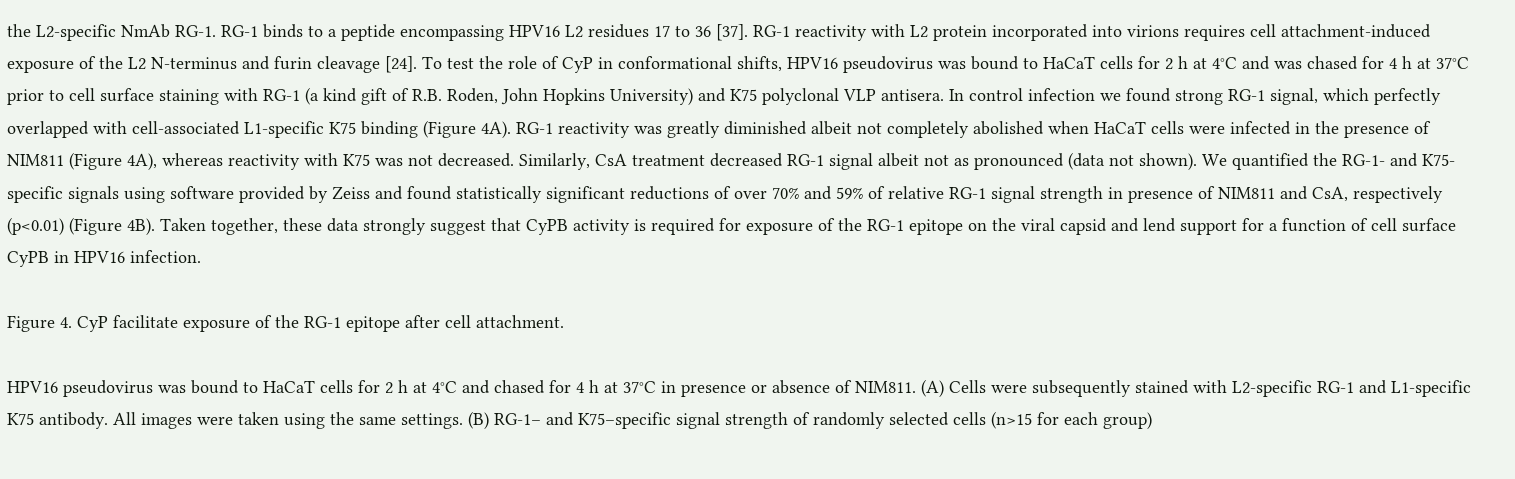the L2-specific NmAb RG-1. RG-1 binds to a peptide encompassing HPV16 L2 residues 17 to 36 [37]. RG-1 reactivity with L2 protein incorporated into virions requires cell attachment-induced exposure of the L2 N-terminus and furin cleavage [24]. To test the role of CyP in conformational shifts, HPV16 pseudovirus was bound to HaCaT cells for 2 h at 4°C and was chased for 4 h at 37°C prior to cell surface staining with RG-1 (a kind gift of R.B. Roden, John Hopkins University) and K75 polyclonal VLP antisera. In control infection we found strong RG-1 signal, which perfectly overlapped with cell-associated L1-specific K75 binding (Figure 4A). RG-1 reactivity was greatly diminished albeit not completely abolished when HaCaT cells were infected in the presence of NIM811 (Figure 4A), whereas reactivity with K75 was not decreased. Similarly, CsA treatment decreased RG-1 signal albeit not as pronounced (data not shown). We quantified the RG-1- and K75-specific signals using software provided by Zeiss and found statistically significant reductions of over 70% and 59% of relative RG-1 signal strength in presence of NIM811 and CsA, respectively (p<0.01) (Figure 4B). Taken together, these data strongly suggest that CyPB activity is required for exposure of the RG-1 epitope on the viral capsid and lend support for a function of cell surface CyPB in HPV16 infection.

Figure 4. CyP facilitate exposure of the RG-1 epitope after cell attachment.

HPV16 pseudovirus was bound to HaCaT cells for 2 h at 4°C and chased for 4 h at 37°C in presence or absence of NIM811. (A) Cells were subsequently stained with L2-specific RG-1 and L1-specific K75 antibody. All images were taken using the same settings. (B) RG-1– and K75–specific signal strength of randomly selected cells (n>15 for each group)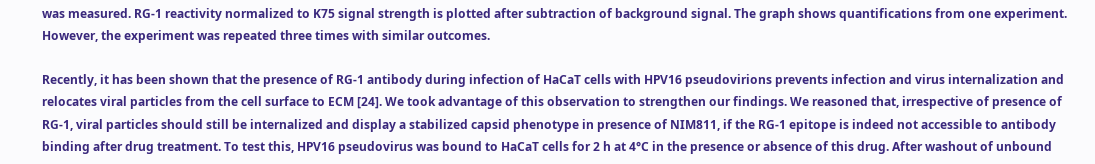was measured. RG-1 reactivity normalized to K75 signal strength is plotted after subtraction of background signal. The graph shows quantifications from one experiment. However, the experiment was repeated three times with similar outcomes.

Recently, it has been shown that the presence of RG-1 antibody during infection of HaCaT cells with HPV16 pseudovirions prevents infection and virus internalization and relocates viral particles from the cell surface to ECM [24]. We took advantage of this observation to strengthen our findings. We reasoned that, irrespective of presence of RG-1, viral particles should still be internalized and display a stabilized capsid phenotype in presence of NIM811, if the RG-1 epitope is indeed not accessible to antibody binding after drug treatment. To test this, HPV16 pseudovirus was bound to HaCaT cells for 2 h at 4°C in the presence or absence of this drug. After washout of unbound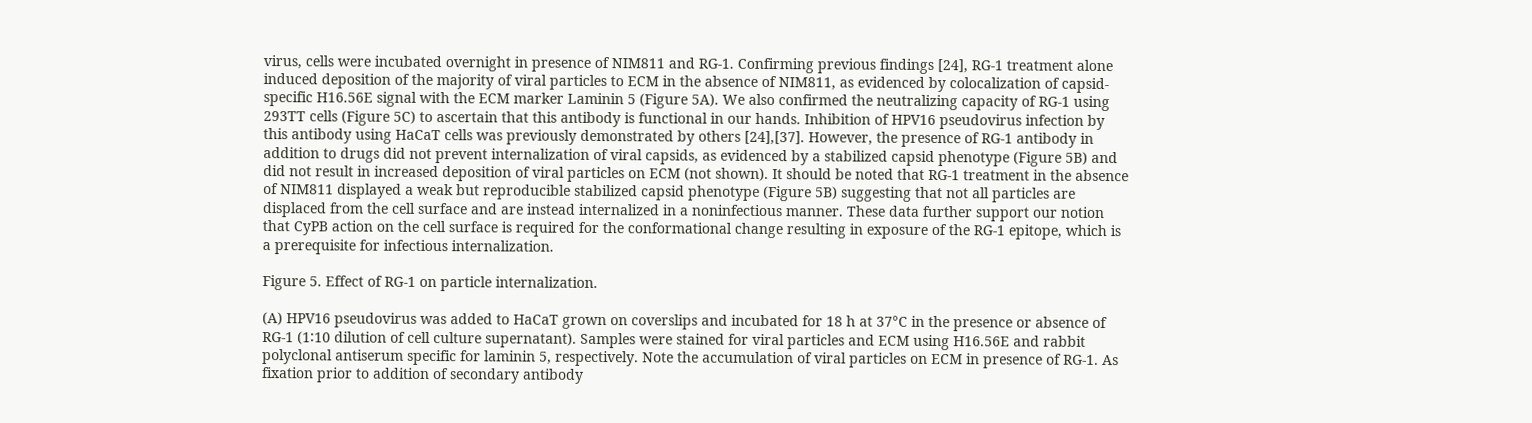virus, cells were incubated overnight in presence of NIM811 and RG-1. Confirming previous findings [24], RG-1 treatment alone induced deposition of the majority of viral particles to ECM in the absence of NIM811, as evidenced by colocalization of capsid-specific H16.56E signal with the ECM marker Laminin 5 (Figure 5A). We also confirmed the neutralizing capacity of RG-1 using 293TT cells (Figure 5C) to ascertain that this antibody is functional in our hands. Inhibition of HPV16 pseudovirus infection by this antibody using HaCaT cells was previously demonstrated by others [24],[37]. However, the presence of RG-1 antibody in addition to drugs did not prevent internalization of viral capsids, as evidenced by a stabilized capsid phenotype (Figure 5B) and did not result in increased deposition of viral particles on ECM (not shown). It should be noted that RG-1 treatment in the absence of NIM811 displayed a weak but reproducible stabilized capsid phenotype (Figure 5B) suggesting that not all particles are displaced from the cell surface and are instead internalized in a noninfectious manner. These data further support our notion that CyPB action on the cell surface is required for the conformational change resulting in exposure of the RG-1 epitope, which is a prerequisite for infectious internalization.

Figure 5. Effect of RG-1 on particle internalization.

(A) HPV16 pseudovirus was added to HaCaT grown on coverslips and incubated for 18 h at 37°C in the presence or absence of RG-1 (1∶10 dilution of cell culture supernatant). Samples were stained for viral particles and ECM using H16.56E and rabbit polyclonal antiserum specific for laminin 5, respectively. Note the accumulation of viral particles on ECM in presence of RG-1. As fixation prior to addition of secondary antibody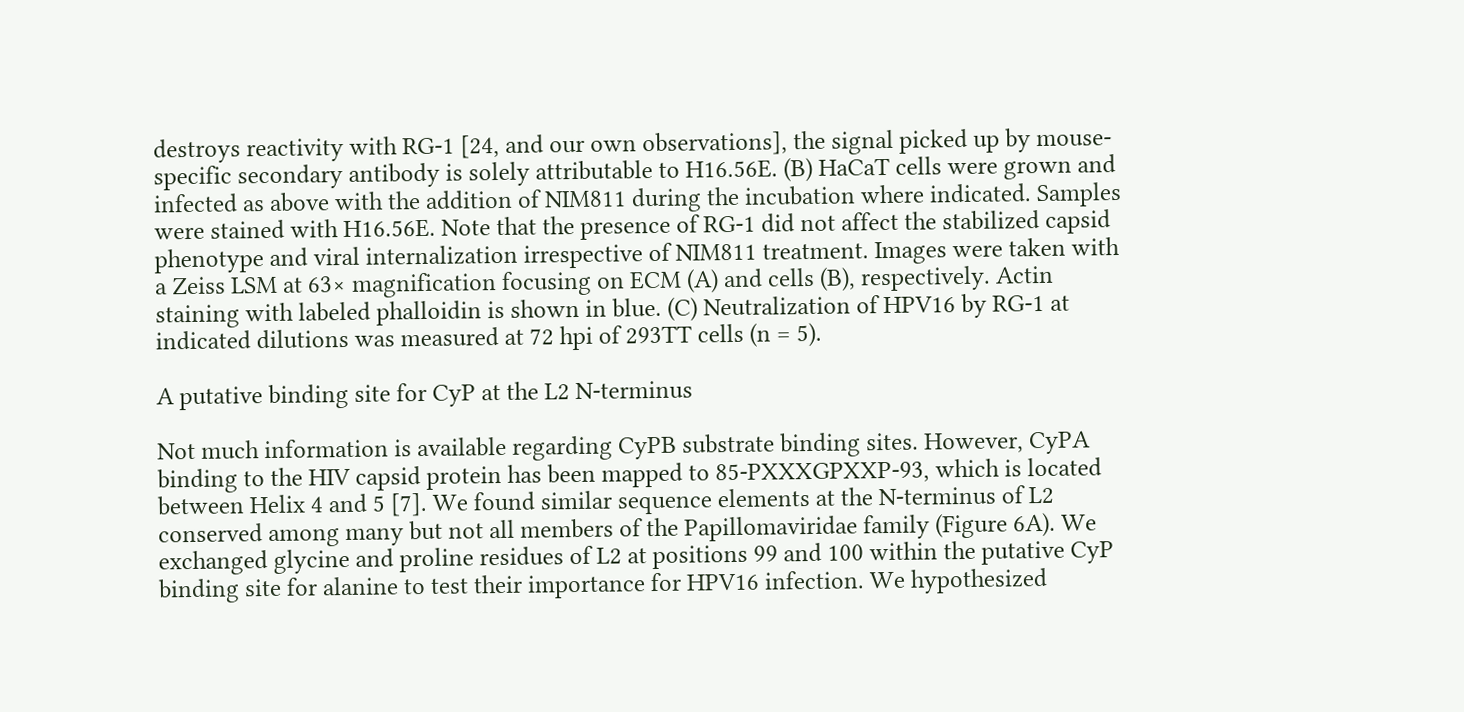destroys reactivity with RG-1 [24, and our own observations], the signal picked up by mouse-specific secondary antibody is solely attributable to H16.56E. (B) HaCaT cells were grown and infected as above with the addition of NIM811 during the incubation where indicated. Samples were stained with H16.56E. Note that the presence of RG-1 did not affect the stabilized capsid phenotype and viral internalization irrespective of NIM811 treatment. Images were taken with a Zeiss LSM at 63× magnification focusing on ECM (A) and cells (B), respectively. Actin staining with labeled phalloidin is shown in blue. (C) Neutralization of HPV16 by RG-1 at indicated dilutions was measured at 72 hpi of 293TT cells (n = 5).

A putative binding site for CyP at the L2 N-terminus

Not much information is available regarding CyPB substrate binding sites. However, CyPA binding to the HIV capsid protein has been mapped to 85-PXXXGPXXP-93, which is located between Helix 4 and 5 [7]. We found similar sequence elements at the N-terminus of L2 conserved among many but not all members of the Papillomaviridae family (Figure 6A). We exchanged glycine and proline residues of L2 at positions 99 and 100 within the putative CyP binding site for alanine to test their importance for HPV16 infection. We hypothesized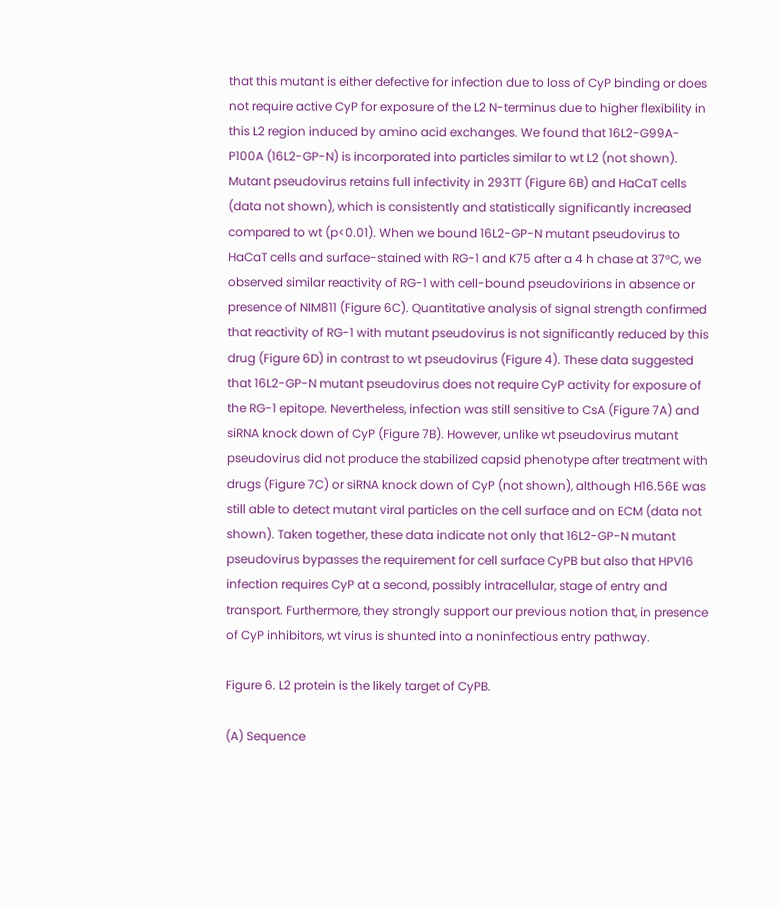that this mutant is either defective for infection due to loss of CyP binding or does not require active CyP for exposure of the L2 N-terminus due to higher flexibility in this L2 region induced by amino acid exchanges. We found that 16L2-G99A-P100A (16L2-GP-N) is incorporated into particles similar to wt L2 (not shown). Mutant pseudovirus retains full infectivity in 293TT (Figure 6B) and HaCaT cells (data not shown), which is consistently and statistically significantly increased compared to wt (p<0.01). When we bound 16L2-GP-N mutant pseudovirus to HaCaT cells and surface-stained with RG-1 and K75 after a 4 h chase at 37°C, we observed similar reactivity of RG-1 with cell-bound pseudovirions in absence or presence of NIM811 (Figure 6C). Quantitative analysis of signal strength confirmed that reactivity of RG-1 with mutant pseudovirus is not significantly reduced by this drug (Figure 6D) in contrast to wt pseudovirus (Figure 4). These data suggested that 16L2-GP-N mutant pseudovirus does not require CyP activity for exposure of the RG-1 epitope. Nevertheless, infection was still sensitive to CsA (Figure 7A) and siRNA knock down of CyP (Figure 7B). However, unlike wt pseudovirus mutant pseudovirus did not produce the stabilized capsid phenotype after treatment with drugs (Figure 7C) or siRNA knock down of CyP (not shown), although H16.56E was still able to detect mutant viral particles on the cell surface and on ECM (data not shown). Taken together, these data indicate not only that 16L2-GP-N mutant pseudovirus bypasses the requirement for cell surface CyPB but also that HPV16 infection requires CyP at a second, possibly intracellular, stage of entry and transport. Furthermore, they strongly support our previous notion that, in presence of CyP inhibitors, wt virus is shunted into a noninfectious entry pathway.

Figure 6. L2 protein is the likely target of CyPB.

(A) Sequence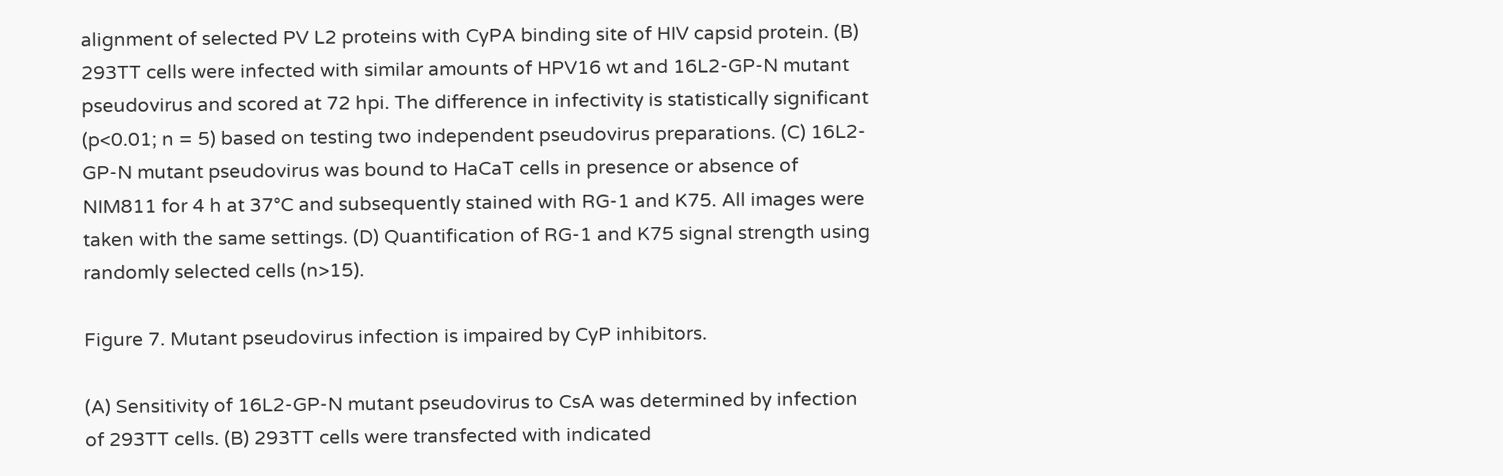alignment of selected PV L2 proteins with CyPA binding site of HIV capsid protein. (B) 293TT cells were infected with similar amounts of HPV16 wt and 16L2-GP-N mutant pseudovirus and scored at 72 hpi. The difference in infectivity is statistically significant (p<0.01; n = 5) based on testing two independent pseudovirus preparations. (C) 16L2-GP-N mutant pseudovirus was bound to HaCaT cells in presence or absence of NIM811 for 4 h at 37°C and subsequently stained with RG-1 and K75. All images were taken with the same settings. (D) Quantification of RG-1 and K75 signal strength using randomly selected cells (n>15).

Figure 7. Mutant pseudovirus infection is impaired by CyP inhibitors.

(A) Sensitivity of 16L2-GP-N mutant pseudovirus to CsA was determined by infection of 293TT cells. (B) 293TT cells were transfected with indicated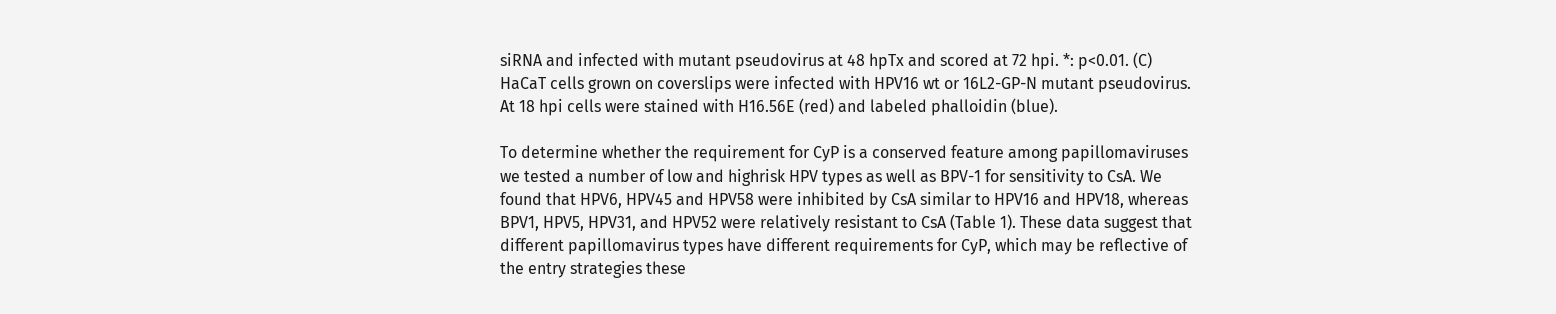siRNA and infected with mutant pseudovirus at 48 hpTx and scored at 72 hpi. *: p<0.01. (C) HaCaT cells grown on coverslips were infected with HPV16 wt or 16L2-GP-N mutant pseudovirus. At 18 hpi cells were stained with H16.56E (red) and labeled phalloidin (blue).

To determine whether the requirement for CyP is a conserved feature among papillomaviruses we tested a number of low and highrisk HPV types as well as BPV-1 for sensitivity to CsA. We found that HPV6, HPV45 and HPV58 were inhibited by CsA similar to HPV16 and HPV18, whereas BPV1, HPV5, HPV31, and HPV52 were relatively resistant to CsA (Table 1). These data suggest that different papillomavirus types have different requirements for CyP, which may be reflective of the entry strategies these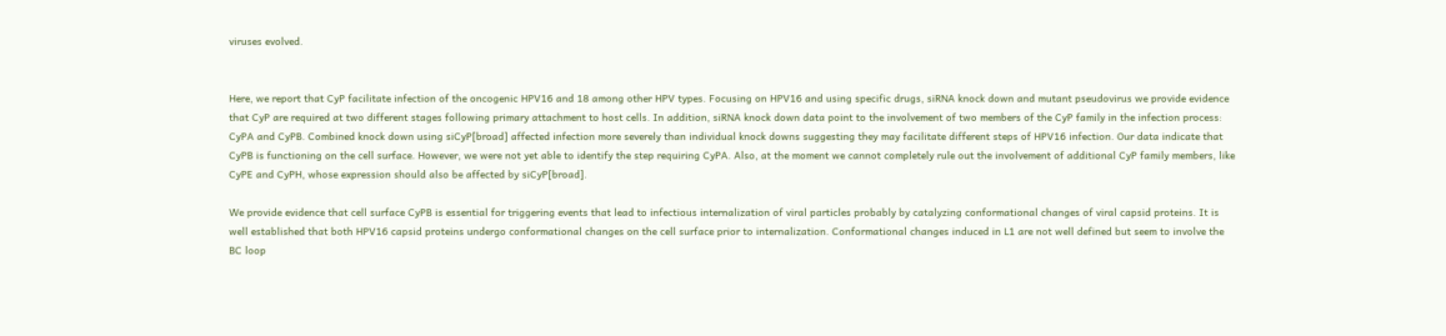viruses evolved.


Here, we report that CyP facilitate infection of the oncogenic HPV16 and 18 among other HPV types. Focusing on HPV16 and using specific drugs, siRNA knock down and mutant pseudovirus we provide evidence that CyP are required at two different stages following primary attachment to host cells. In addition, siRNA knock down data point to the involvement of two members of the CyP family in the infection process: CyPA and CyPB. Combined knock down using siCyP[broad] affected infection more severely than individual knock downs suggesting they may facilitate different steps of HPV16 infection. Our data indicate that CyPB is functioning on the cell surface. However, we were not yet able to identify the step requiring CyPA. Also, at the moment we cannot completely rule out the involvement of additional CyP family members, like CyPE and CyPH, whose expression should also be affected by siCyP[broad].

We provide evidence that cell surface CyPB is essential for triggering events that lead to infectious internalization of viral particles probably by catalyzing conformational changes of viral capsid proteins. It is well established that both HPV16 capsid proteins undergo conformational changes on the cell surface prior to internalization. Conformational changes induced in L1 are not well defined but seem to involve the BC loop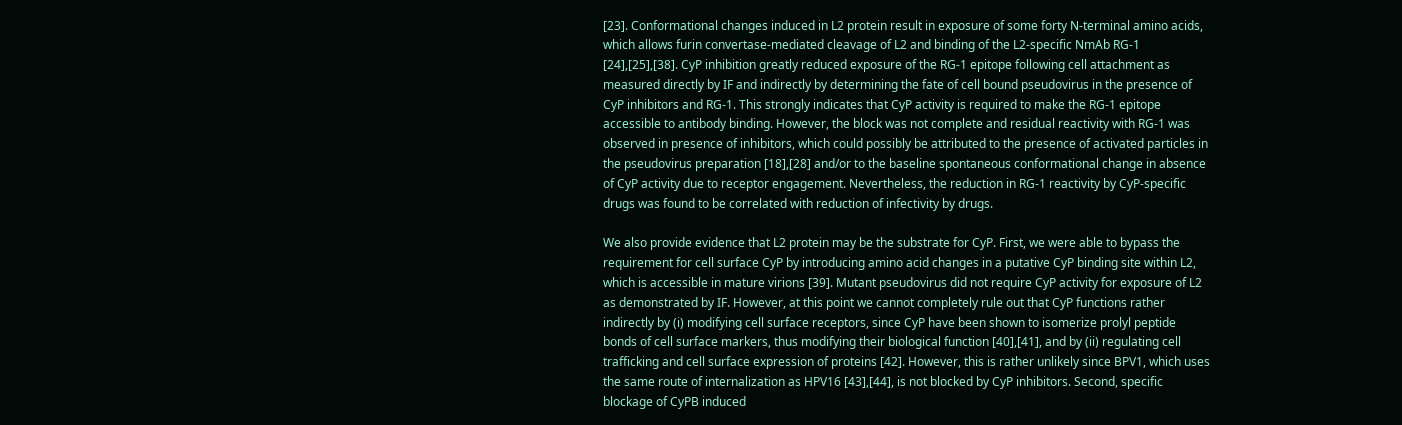[23]. Conformational changes induced in L2 protein result in exposure of some forty N-terminal amino acids, which allows furin convertase-mediated cleavage of L2 and binding of the L2-specific NmAb RG-1 [24],[25],[38]. CyP inhibition greatly reduced exposure of the RG-1 epitope following cell attachment as measured directly by IF and indirectly by determining the fate of cell bound pseudovirus in the presence of CyP inhibitors and RG-1. This strongly indicates that CyP activity is required to make the RG-1 epitope accessible to antibody binding. However, the block was not complete and residual reactivity with RG-1 was observed in presence of inhibitors, which could possibly be attributed to the presence of activated particles in the pseudovirus preparation [18],[28] and/or to the baseline spontaneous conformational change in absence of CyP activity due to receptor engagement. Nevertheless, the reduction in RG-1 reactivity by CyP-specific drugs was found to be correlated with reduction of infectivity by drugs.

We also provide evidence that L2 protein may be the substrate for CyP. First, we were able to bypass the requirement for cell surface CyP by introducing amino acid changes in a putative CyP binding site within L2, which is accessible in mature virions [39]. Mutant pseudovirus did not require CyP activity for exposure of L2 as demonstrated by IF. However, at this point we cannot completely rule out that CyP functions rather indirectly by (i) modifying cell surface receptors, since CyP have been shown to isomerize prolyl peptide bonds of cell surface markers, thus modifying their biological function [40],[41], and by (ii) regulating cell trafficking and cell surface expression of proteins [42]. However, this is rather unlikely since BPV1, which uses the same route of internalization as HPV16 [43],[44], is not blocked by CyP inhibitors. Second, specific blockage of CyPB induced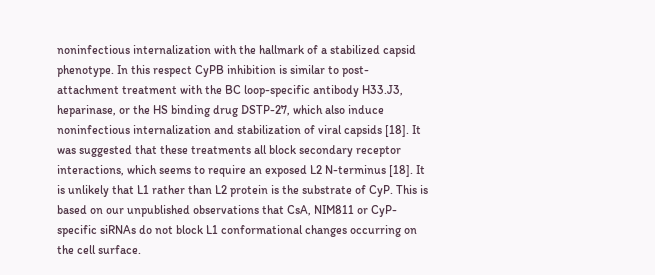noninfectious internalization with the hallmark of a stabilized capsid phenotype. In this respect CyPB inhibition is similar to post-attachment treatment with the BC loop-specific antibody H33.J3, heparinase, or the HS binding drug DSTP-27, which also induce noninfectious internalization and stabilization of viral capsids [18]. It was suggested that these treatments all block secondary receptor interactions, which seems to require an exposed L2 N-terminus [18]. It is unlikely that L1 rather than L2 protein is the substrate of CyP. This is based on our unpublished observations that CsA, NIM811 or CyP-specific siRNAs do not block L1 conformational changes occurring on the cell surface.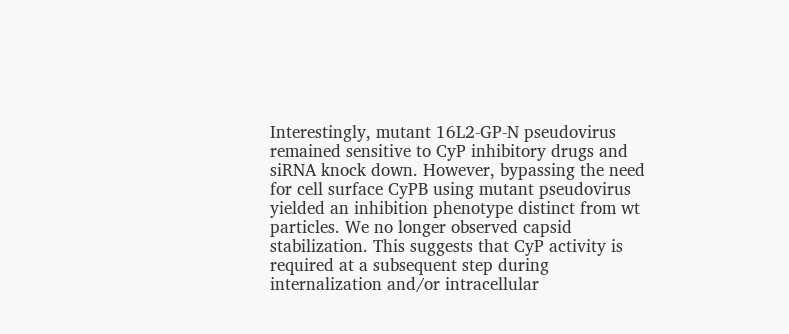Interestingly, mutant 16L2-GP-N pseudovirus remained sensitive to CyP inhibitory drugs and siRNA knock down. However, bypassing the need for cell surface CyPB using mutant pseudovirus yielded an inhibition phenotype distinct from wt particles. We no longer observed capsid stabilization. This suggests that CyP activity is required at a subsequent step during internalization and/or intracellular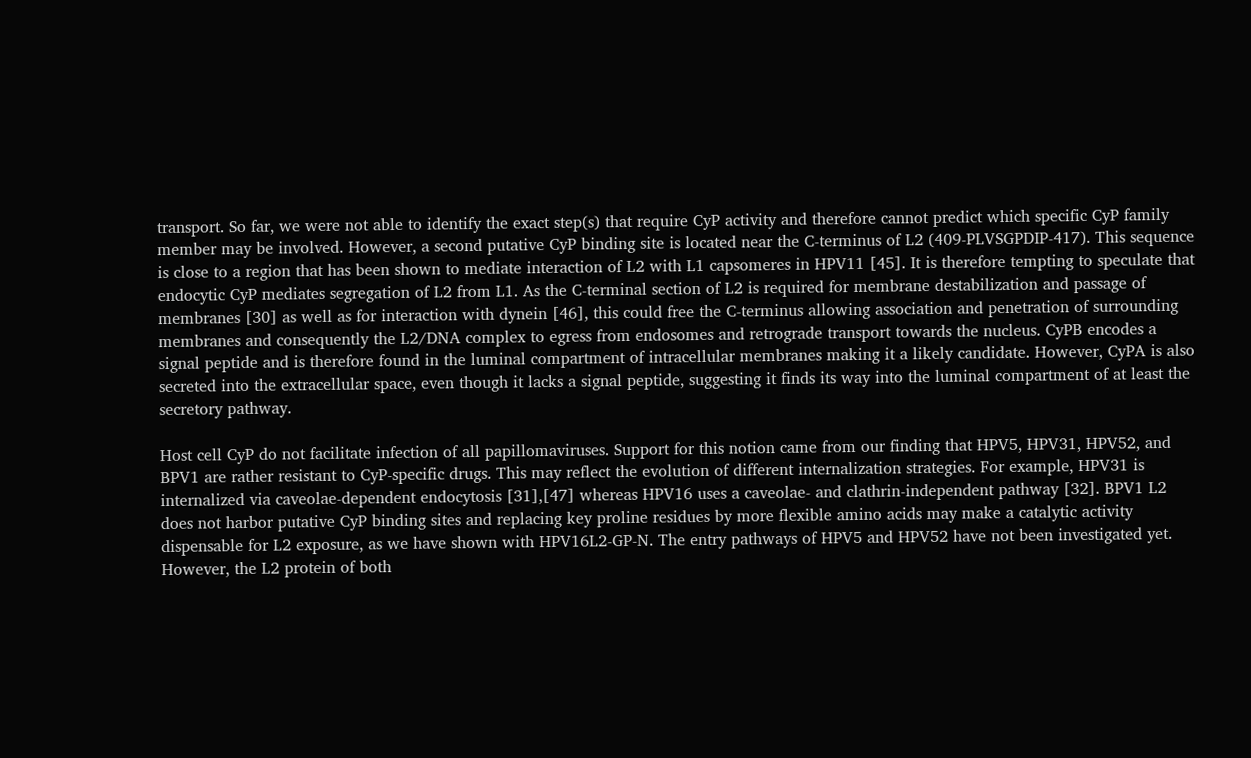transport. So far, we were not able to identify the exact step(s) that require CyP activity and therefore cannot predict which specific CyP family member may be involved. However, a second putative CyP binding site is located near the C-terminus of L2 (409-PLVSGPDIP-417). This sequence is close to a region that has been shown to mediate interaction of L2 with L1 capsomeres in HPV11 [45]. It is therefore tempting to speculate that endocytic CyP mediates segregation of L2 from L1. As the C-terminal section of L2 is required for membrane destabilization and passage of membranes [30] as well as for interaction with dynein [46], this could free the C-terminus allowing association and penetration of surrounding membranes and consequently the L2/DNA complex to egress from endosomes and retrograde transport towards the nucleus. CyPB encodes a signal peptide and is therefore found in the luminal compartment of intracellular membranes making it a likely candidate. However, CyPA is also secreted into the extracellular space, even though it lacks a signal peptide, suggesting it finds its way into the luminal compartment of at least the secretory pathway.

Host cell CyP do not facilitate infection of all papillomaviruses. Support for this notion came from our finding that HPV5, HPV31, HPV52, and BPV1 are rather resistant to CyP-specific drugs. This may reflect the evolution of different internalization strategies. For example, HPV31 is internalized via caveolae-dependent endocytosis [31],[47] whereas HPV16 uses a caveolae- and clathrin-independent pathway [32]. BPV1 L2 does not harbor putative CyP binding sites and replacing key proline residues by more flexible amino acids may make a catalytic activity dispensable for L2 exposure, as we have shown with HPV16L2-GP-N. The entry pathways of HPV5 and HPV52 have not been investigated yet. However, the L2 protein of both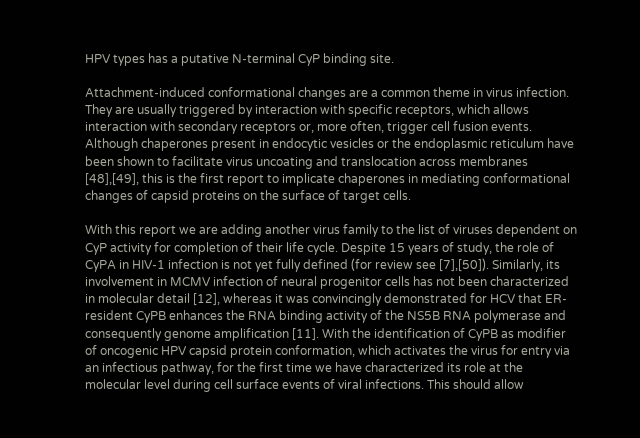HPV types has a putative N-terminal CyP binding site.

Attachment-induced conformational changes are a common theme in virus infection. They are usually triggered by interaction with specific receptors, which allows interaction with secondary receptors or, more often, trigger cell fusion events. Although chaperones present in endocytic vesicles or the endoplasmic reticulum have been shown to facilitate virus uncoating and translocation across membranes [48],[49], this is the first report to implicate chaperones in mediating conformational changes of capsid proteins on the surface of target cells.

With this report we are adding another virus family to the list of viruses dependent on CyP activity for completion of their life cycle. Despite 15 years of study, the role of CyPA in HIV-1 infection is not yet fully defined (for review see [7],[50]). Similarly, its involvement in MCMV infection of neural progenitor cells has not been characterized in molecular detail [12], whereas it was convincingly demonstrated for HCV that ER-resident CyPB enhances the RNA binding activity of the NS5B RNA polymerase and consequently genome amplification [11]. With the identification of CyPB as modifier of oncogenic HPV capsid protein conformation, which activates the virus for entry via an infectious pathway, for the first time we have characterized its role at the molecular level during cell surface events of viral infections. This should allow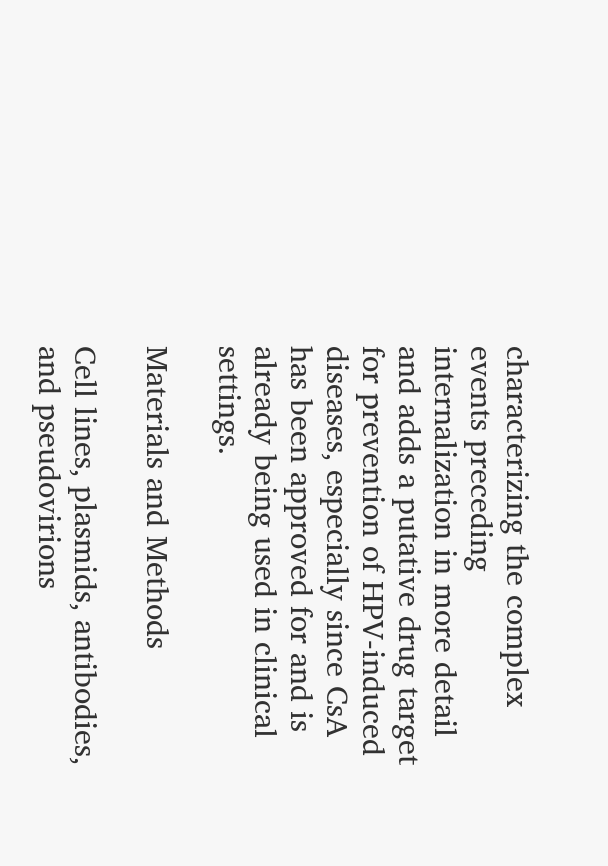characterizing the complex events preceding internalization in more detail and adds a putative drug target for prevention of HPV-induced diseases, especially since CsA has been approved for and is already being used in clinical settings.

Materials and Methods

Cell lines, plasmids, antibodies, and pseudovirions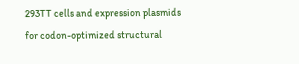293TT cells and expression plasmids for codon-optimized structural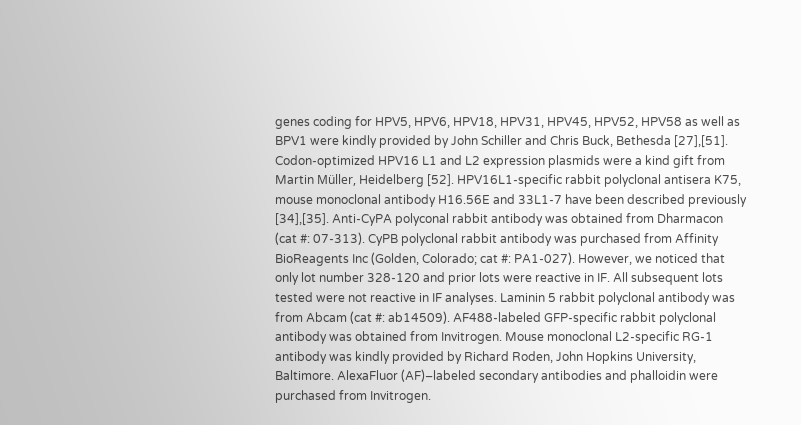genes coding for HPV5, HPV6, HPV18, HPV31, HPV45, HPV52, HPV58 as well as BPV1 were kindly provided by John Schiller and Chris Buck, Bethesda [27],[51]. Codon-optimized HPV16 L1 and L2 expression plasmids were a kind gift from Martin Müller, Heidelberg [52]. HPV16L1-specific rabbit polyclonal antisera K75, mouse monoclonal antibody H16.56E and 33L1-7 have been described previously [34],[35]. Anti-CyPA polyconal rabbit antibody was obtained from Dharmacon (cat #: 07-313). CyPB polyclonal rabbit antibody was purchased from Affinity BioReagents Inc (Golden, Colorado; cat #: PA1-027). However, we noticed that only lot number 328-120 and prior lots were reactive in IF. All subsequent lots tested were not reactive in IF analyses. Laminin 5 rabbit polyclonal antibody was from Abcam (cat #: ab14509). AF488-labeled GFP-specific rabbit polyclonal antibody was obtained from Invitrogen. Mouse monoclonal L2-specific RG-1 antibody was kindly provided by Richard Roden, John Hopkins University, Baltimore. AlexaFluor (AF)–labeled secondary antibodies and phalloidin were purchased from Invitrogen.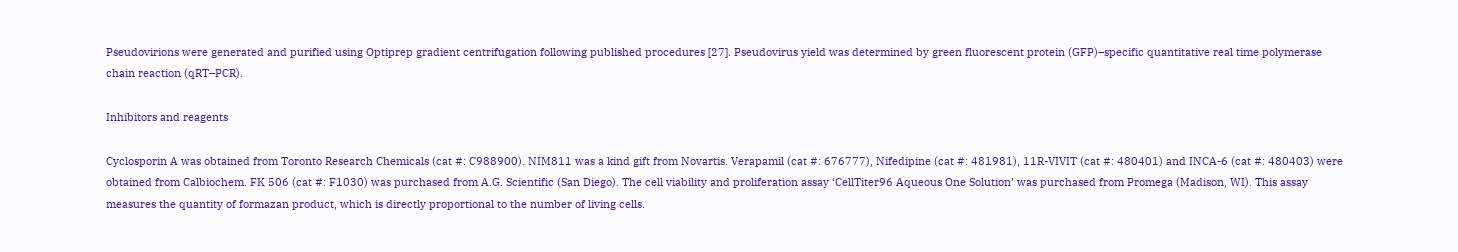Pseudovirions were generated and purified using Optiprep gradient centrifugation following published procedures [27]. Pseudovirus yield was determined by green fluorescent protein (GFP)–specific quantitative real time polymerase chain reaction (qRT–PCR).

Inhibitors and reagents

Cyclosporin A was obtained from Toronto Research Chemicals (cat #: C988900). NIM811 was a kind gift from Novartis. Verapamil (cat #: 676777), Nifedipine (cat #: 481981), 11R-VIVIT (cat #: 480401) and INCA-6 (cat #: 480403) were obtained from Calbiochem. FK 506 (cat #: F1030) was purchased from A.G. Scientific (San Diego). The cell viability and proliferation assay ‘CellTiter96 Aqueous One Solution’ was purchased from Promega (Madison, WI). This assay measures the quantity of formazan product, which is directly proportional to the number of living cells.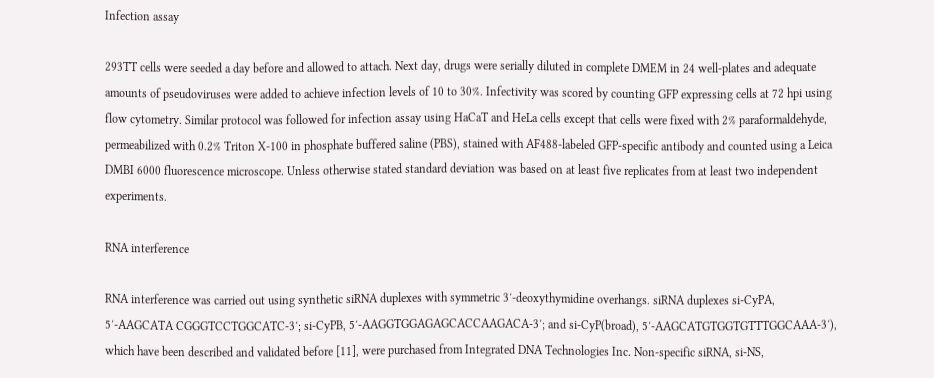Infection assay

293TT cells were seeded a day before and allowed to attach. Next day, drugs were serially diluted in complete DMEM in 24 well-plates and adequate amounts of pseudoviruses were added to achieve infection levels of 10 to 30%. Infectivity was scored by counting GFP expressing cells at 72 hpi using flow cytometry. Similar protocol was followed for infection assay using HaCaT and HeLa cells except that cells were fixed with 2% paraformaldehyde, permeabilized with 0.2% Triton X-100 in phosphate buffered saline (PBS), stained with AF488-labeled GFP-specific antibody and counted using a Leica DMBI 6000 fluorescence microscope. Unless otherwise stated standard deviation was based on at least five replicates from at least two independent experiments.

RNA interference

RNA interference was carried out using synthetic siRNA duplexes with symmetric 3′-deoxythymidine overhangs. siRNA duplexes si-CyPA, 5′-AAGCATA CGGGTCCTGGCATC-3′; si-CyPB, 5′-AAGGTGGAGAGCACCAAGACA-3′; and si-CyP(broad), 5′-AAGCATGTGGTGTTTGGCAAA-3′), which have been described and validated before [11], were purchased from Integrated DNA Technologies Inc. Non-specific siRNA, si-NS,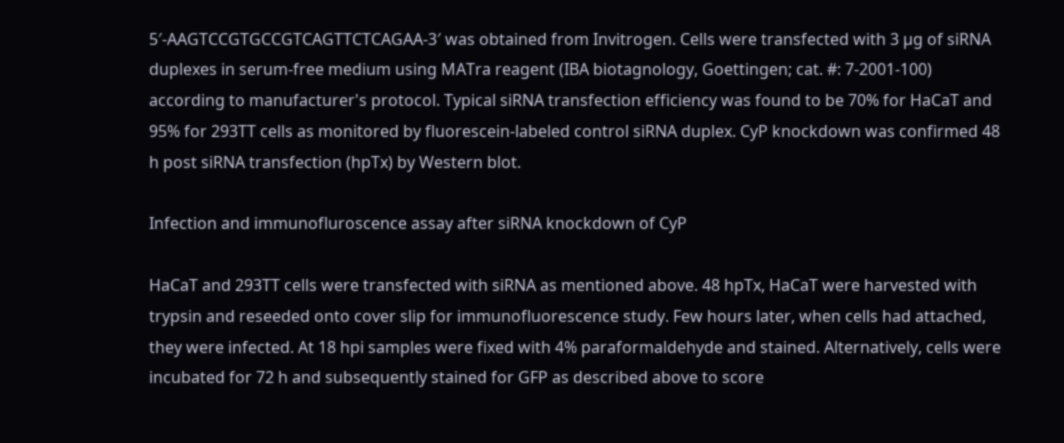5′-AAGTCCGTGCCGTCAGTTCTCAGAA-3′ was obtained from Invitrogen. Cells were transfected with 3 µg of siRNA duplexes in serum-free medium using MATra reagent (IBA biotagnology, Goettingen; cat. #: 7-2001-100) according to manufacturer's protocol. Typical siRNA transfection efficiency was found to be 70% for HaCaT and 95% for 293TT cells as monitored by fluorescein-labeled control siRNA duplex. CyP knockdown was confirmed 48 h post siRNA transfection (hpTx) by Western blot.

Infection and immunofluroscence assay after siRNA knockdown of CyP

HaCaT and 293TT cells were transfected with siRNA as mentioned above. 48 hpTx, HaCaT were harvested with trypsin and reseeded onto cover slip for immunofluorescence study. Few hours later, when cells had attached, they were infected. At 18 hpi samples were fixed with 4% paraformaldehyde and stained. Alternatively, cells were incubated for 72 h and subsequently stained for GFP as described above to score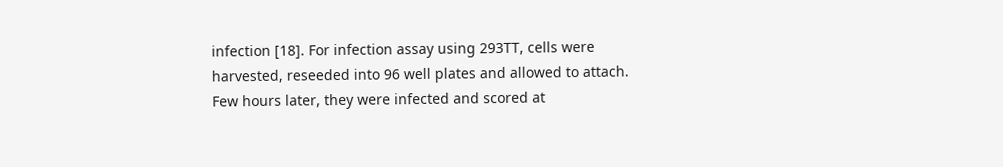infection [18]. For infection assay using 293TT, cells were harvested, reseeded into 96 well plates and allowed to attach. Few hours later, they were infected and scored at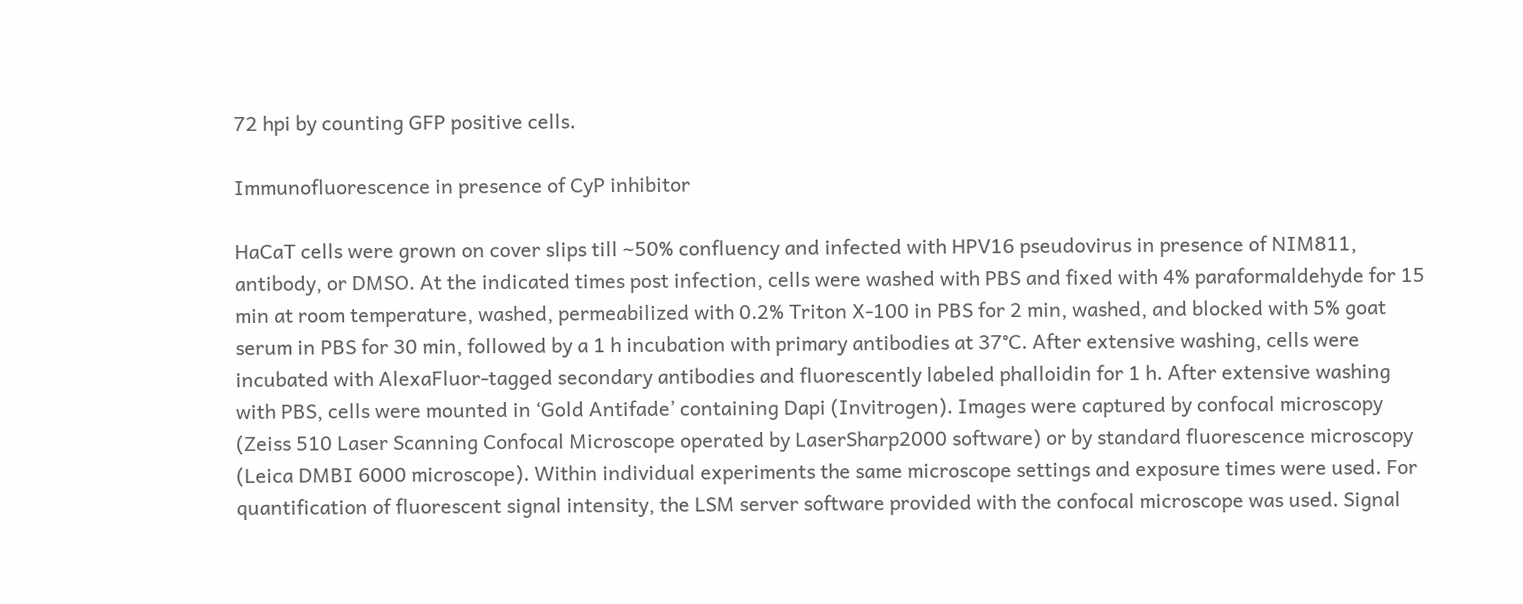72 hpi by counting GFP positive cells.

Immunofluorescence in presence of CyP inhibitor

HaCaT cells were grown on cover slips till ∼50% confluency and infected with HPV16 pseudovirus in presence of NIM811, antibody, or DMSO. At the indicated times post infection, cells were washed with PBS and fixed with 4% paraformaldehyde for 15 min at room temperature, washed, permeabilized with 0.2% Triton X-100 in PBS for 2 min, washed, and blocked with 5% goat serum in PBS for 30 min, followed by a 1 h incubation with primary antibodies at 37°C. After extensive washing, cells were incubated with AlexaFluor-tagged secondary antibodies and fluorescently labeled phalloidin for 1 h. After extensive washing with PBS, cells were mounted in ‘Gold Antifade’ containing Dapi (Invitrogen). Images were captured by confocal microscopy (Zeiss 510 Laser Scanning Confocal Microscope operated by LaserSharp2000 software) or by standard fluorescence microscopy (Leica DMBI 6000 microscope). Within individual experiments the same microscope settings and exposure times were used. For quantification of fluorescent signal intensity, the LSM server software provided with the confocal microscope was used. Signal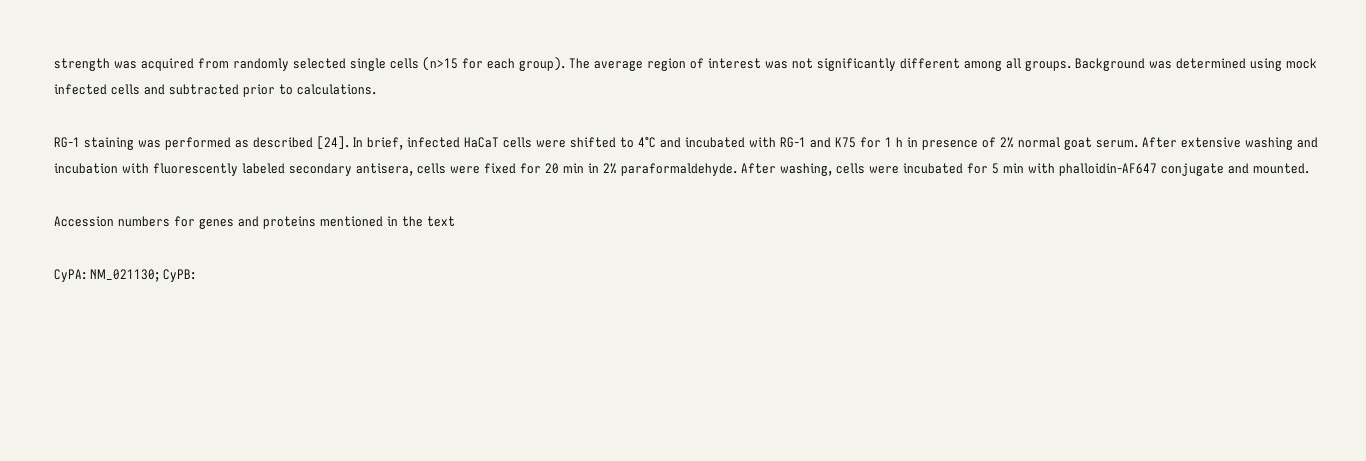strength was acquired from randomly selected single cells (n>15 for each group). The average region of interest was not significantly different among all groups. Background was determined using mock infected cells and subtracted prior to calculations.

RG-1 staining was performed as described [24]. In brief, infected HaCaT cells were shifted to 4°C and incubated with RG-1 and K75 for 1 h in presence of 2% normal goat serum. After extensive washing and incubation with fluorescently labeled secondary antisera, cells were fixed for 20 min in 2% paraformaldehyde. After washing, cells were incubated for 5 min with phalloidin-AF647 conjugate and mounted.

Accession numbers for genes and proteins mentioned in the text

CyPA: NM_021130; CyPB: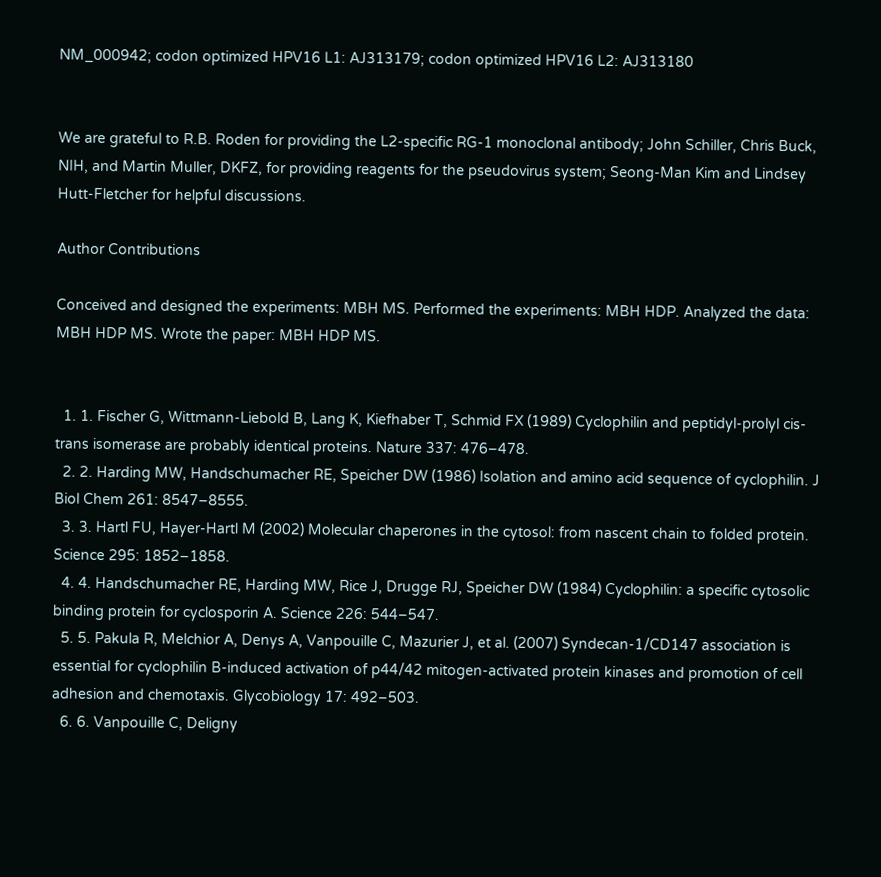NM_000942; codon optimized HPV16 L1: AJ313179; codon optimized HPV16 L2: AJ313180


We are grateful to R.B. Roden for providing the L2-specific RG-1 monoclonal antibody; John Schiller, Chris Buck, NIH, and Martin Muller, DKFZ, for providing reagents for the pseudovirus system; Seong-Man Kim and Lindsey Hutt-Fletcher for helpful discussions.

Author Contributions

Conceived and designed the experiments: MBH MS. Performed the experiments: MBH HDP. Analyzed the data: MBH HDP MS. Wrote the paper: MBH HDP MS.


  1. 1. Fischer G, Wittmann-Liebold B, Lang K, Kiefhaber T, Schmid FX (1989) Cyclophilin and peptidyl-prolyl cis-trans isomerase are probably identical proteins. Nature 337: 476–478.
  2. 2. Harding MW, Handschumacher RE, Speicher DW (1986) Isolation and amino acid sequence of cyclophilin. J Biol Chem 261: 8547–8555.
  3. 3. Hartl FU, Hayer-Hartl M (2002) Molecular chaperones in the cytosol: from nascent chain to folded protein. Science 295: 1852–1858.
  4. 4. Handschumacher RE, Harding MW, Rice J, Drugge RJ, Speicher DW (1984) Cyclophilin: a specific cytosolic binding protein for cyclosporin A. Science 226: 544–547.
  5. 5. Pakula R, Melchior A, Denys A, Vanpouille C, Mazurier J, et al. (2007) Syndecan-1/CD147 association is essential for cyclophilin B-induced activation of p44/42 mitogen-activated protein kinases and promotion of cell adhesion and chemotaxis. Glycobiology 17: 492–503.
  6. 6. Vanpouille C, Deligny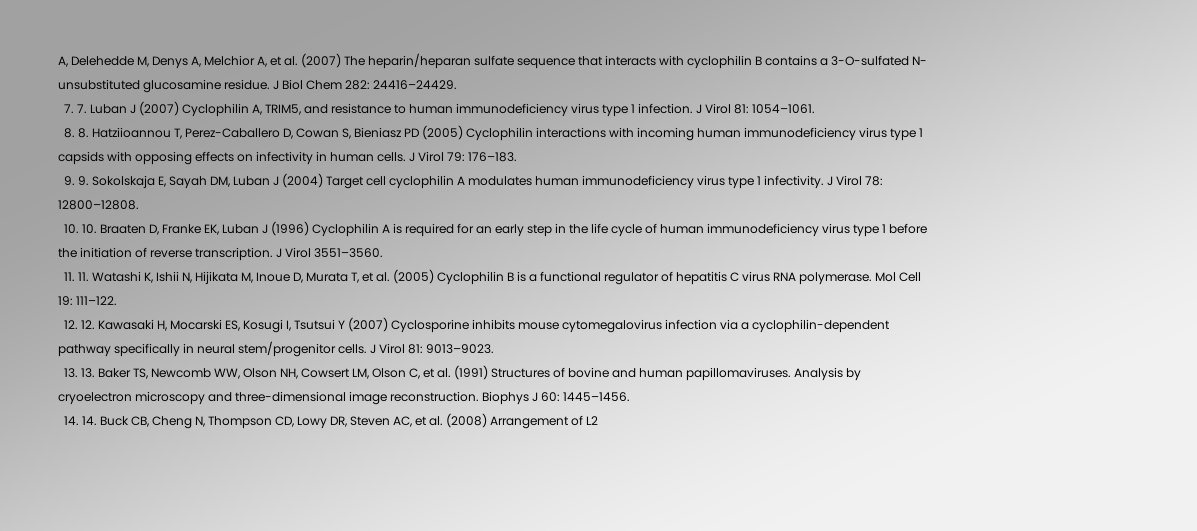A, Delehedde M, Denys A, Melchior A, et al. (2007) The heparin/heparan sulfate sequence that interacts with cyclophilin B contains a 3-O-sulfated N-unsubstituted glucosamine residue. J Biol Chem 282: 24416–24429.
  7. 7. Luban J (2007) Cyclophilin A, TRIM5, and resistance to human immunodeficiency virus type 1 infection. J Virol 81: 1054–1061.
  8. 8. Hatziioannou T, Perez-Caballero D, Cowan S, Bieniasz PD (2005) Cyclophilin interactions with incoming human immunodeficiency virus type 1 capsids with opposing effects on infectivity in human cells. J Virol 79: 176–183.
  9. 9. Sokolskaja E, Sayah DM, Luban J (2004) Target cell cyclophilin A modulates human immunodeficiency virus type 1 infectivity. J Virol 78: 12800–12808.
  10. 10. Braaten D, Franke EK, Luban J (1996) Cyclophilin A is required for an early step in the life cycle of human immunodeficiency virus type 1 before the initiation of reverse transcription. J Virol 3551–3560.
  11. 11. Watashi K, Ishii N, Hijikata M, Inoue D, Murata T, et al. (2005) Cyclophilin B is a functional regulator of hepatitis C virus RNA polymerase. Mol Cell 19: 111–122.
  12. 12. Kawasaki H, Mocarski ES, Kosugi I, Tsutsui Y (2007) Cyclosporine inhibits mouse cytomegalovirus infection via a cyclophilin-dependent pathway specifically in neural stem/progenitor cells. J Virol 81: 9013–9023.
  13. 13. Baker TS, Newcomb WW, Olson NH, Cowsert LM, Olson C, et al. (1991) Structures of bovine and human papillomaviruses. Analysis by cryoelectron microscopy and three-dimensional image reconstruction. Biophys J 60: 1445–1456.
  14. 14. Buck CB, Cheng N, Thompson CD, Lowy DR, Steven AC, et al. (2008) Arrangement of L2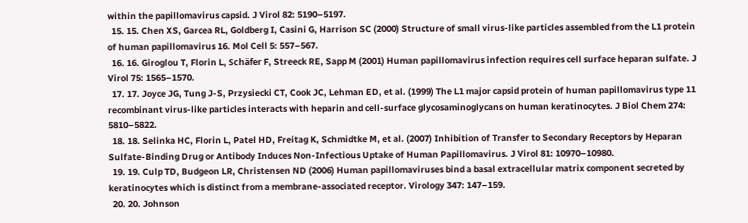within the papillomavirus capsid. J Virol 82: 5190–5197.
  15. 15. Chen XS, Garcea RL, Goldberg I, Casini G, Harrison SC (2000) Structure of small virus-like particles assembled from the L1 protein of human papillomavirus 16. Mol Cell 5: 557–567.
  16. 16. Giroglou T, Florin L, Schäfer F, Streeck RE, Sapp M (2001) Human papillomavirus infection requires cell surface heparan sulfate. J Virol 75: 1565–1570.
  17. 17. Joyce JG, Tung J-S, Przysiecki CT, Cook JC, Lehman ED, et al. (1999) The L1 major capsid protein of human papillomavirus type 11 recombinant virus-like particles interacts with heparin and cell-surface glycosaminoglycans on human keratinocytes. J Biol Chem 274: 5810–5822.
  18. 18. Selinka HC, Florin L, Patel HD, Freitag K, Schmidtke M, et al. (2007) Inhibition of Transfer to Secondary Receptors by Heparan Sulfate-Binding Drug or Antibody Induces Non-Infectious Uptake of Human Papillomavirus. J Virol 81: 10970–10980.
  19. 19. Culp TD, Budgeon LR, Christensen ND (2006) Human papillomaviruses bind a basal extracellular matrix component secreted by keratinocytes which is distinct from a membrane-associated receptor. Virology 347: 147–159.
  20. 20. Johnson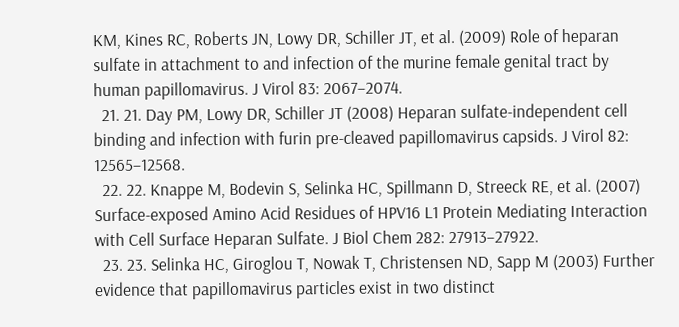KM, Kines RC, Roberts JN, Lowy DR, Schiller JT, et al. (2009) Role of heparan sulfate in attachment to and infection of the murine female genital tract by human papillomavirus. J Virol 83: 2067–2074.
  21. 21. Day PM, Lowy DR, Schiller JT (2008) Heparan sulfate-independent cell binding and infection with furin pre-cleaved papillomavirus capsids. J Virol 82: 12565–12568.
  22. 22. Knappe M, Bodevin S, Selinka HC, Spillmann D, Streeck RE, et al. (2007) Surface-exposed Amino Acid Residues of HPV16 L1 Protein Mediating Interaction with Cell Surface Heparan Sulfate. J Biol Chem 282: 27913–27922.
  23. 23. Selinka HC, Giroglou T, Nowak T, Christensen ND, Sapp M (2003) Further evidence that papillomavirus particles exist in two distinct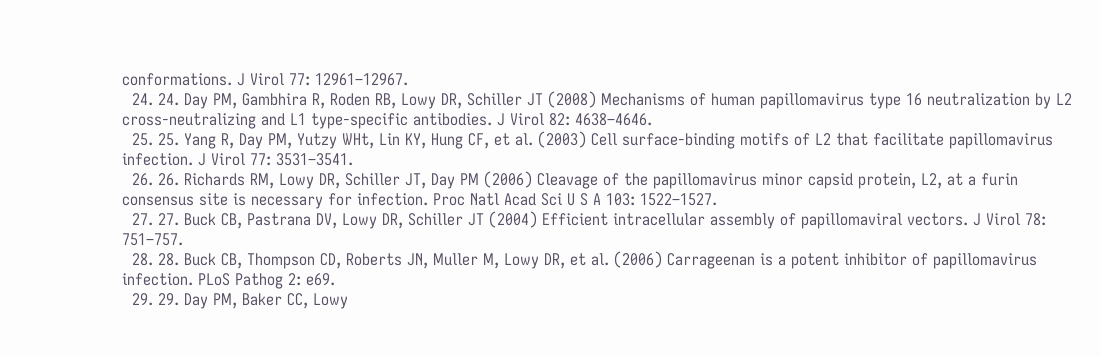conformations. J Virol 77: 12961–12967.
  24. 24. Day PM, Gambhira R, Roden RB, Lowy DR, Schiller JT (2008) Mechanisms of human papillomavirus type 16 neutralization by L2 cross-neutralizing and L1 type-specific antibodies. J Virol 82: 4638–4646.
  25. 25. Yang R, Day PM, Yutzy WHt, Lin KY, Hung CF, et al. (2003) Cell surface-binding motifs of L2 that facilitate papillomavirus infection. J Virol 77: 3531–3541.
  26. 26. Richards RM, Lowy DR, Schiller JT, Day PM (2006) Cleavage of the papillomavirus minor capsid protein, L2, at a furin consensus site is necessary for infection. Proc Natl Acad Sci U S A 103: 1522–1527.
  27. 27. Buck CB, Pastrana DV, Lowy DR, Schiller JT (2004) Efficient intracellular assembly of papillomaviral vectors. J Virol 78: 751–757.
  28. 28. Buck CB, Thompson CD, Roberts JN, Muller M, Lowy DR, et al. (2006) Carrageenan is a potent inhibitor of papillomavirus infection. PLoS Pathog 2: e69.
  29. 29. Day PM, Baker CC, Lowy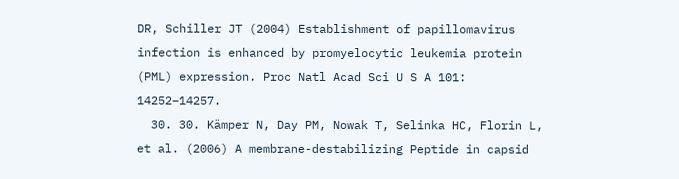DR, Schiller JT (2004) Establishment of papillomavirus infection is enhanced by promyelocytic leukemia protein (PML) expression. Proc Natl Acad Sci U S A 101: 14252–14257.
  30. 30. Kämper N, Day PM, Nowak T, Selinka HC, Florin L, et al. (2006) A membrane-destabilizing Peptide in capsid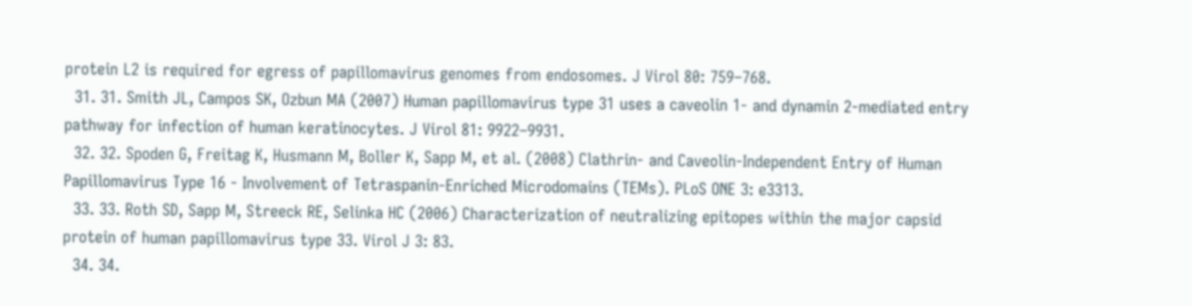protein L2 is required for egress of papillomavirus genomes from endosomes. J Virol 80: 759–768.
  31. 31. Smith JL, Campos SK, Ozbun MA (2007) Human papillomavirus type 31 uses a caveolin 1- and dynamin 2-mediated entry pathway for infection of human keratinocytes. J Virol 81: 9922–9931.
  32. 32. Spoden G, Freitag K, Husmann M, Boller K, Sapp M, et al. (2008) Clathrin- and Caveolin-Independent Entry of Human Papillomavirus Type 16 - Involvement of Tetraspanin-Enriched Microdomains (TEMs). PLoS ONE 3: e3313.
  33. 33. Roth SD, Sapp M, Streeck RE, Selinka HC (2006) Characterization of neutralizing epitopes within the major capsid protein of human papillomavirus type 33. Virol J 3: 83.
  34. 34.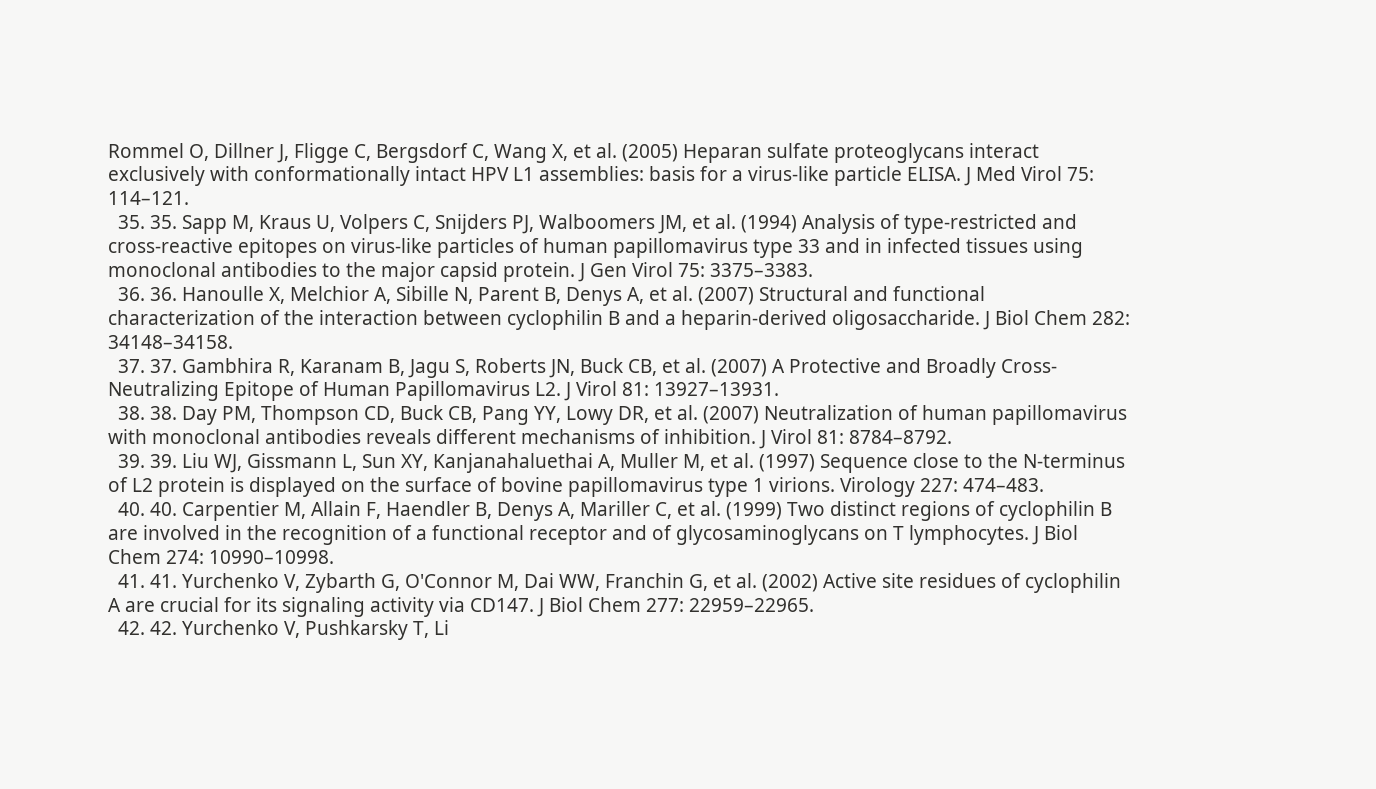Rommel O, Dillner J, Fligge C, Bergsdorf C, Wang X, et al. (2005) Heparan sulfate proteoglycans interact exclusively with conformationally intact HPV L1 assemblies: basis for a virus-like particle ELISA. J Med Virol 75: 114–121.
  35. 35. Sapp M, Kraus U, Volpers C, Snijders PJ, Walboomers JM, et al. (1994) Analysis of type-restricted and cross-reactive epitopes on virus-like particles of human papillomavirus type 33 and in infected tissues using monoclonal antibodies to the major capsid protein. J Gen Virol 75: 3375–3383.
  36. 36. Hanoulle X, Melchior A, Sibille N, Parent B, Denys A, et al. (2007) Structural and functional characterization of the interaction between cyclophilin B and a heparin-derived oligosaccharide. J Biol Chem 282: 34148–34158.
  37. 37. Gambhira R, Karanam B, Jagu S, Roberts JN, Buck CB, et al. (2007) A Protective and Broadly Cross-Neutralizing Epitope of Human Papillomavirus L2. J Virol 81: 13927–13931.
  38. 38. Day PM, Thompson CD, Buck CB, Pang YY, Lowy DR, et al. (2007) Neutralization of human papillomavirus with monoclonal antibodies reveals different mechanisms of inhibition. J Virol 81: 8784–8792.
  39. 39. Liu WJ, Gissmann L, Sun XY, Kanjanahaluethai A, Muller M, et al. (1997) Sequence close to the N-terminus of L2 protein is displayed on the surface of bovine papillomavirus type 1 virions. Virology 227: 474–483.
  40. 40. Carpentier M, Allain F, Haendler B, Denys A, Mariller C, et al. (1999) Two distinct regions of cyclophilin B are involved in the recognition of a functional receptor and of glycosaminoglycans on T lymphocytes. J Biol Chem 274: 10990–10998.
  41. 41. Yurchenko V, Zybarth G, O'Connor M, Dai WW, Franchin G, et al. (2002) Active site residues of cyclophilin A are crucial for its signaling activity via CD147. J Biol Chem 277: 22959–22965.
  42. 42. Yurchenko V, Pushkarsky T, Li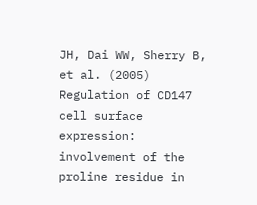JH, Dai WW, Sherry B, et al. (2005) Regulation of CD147 cell surface expression: involvement of the proline residue in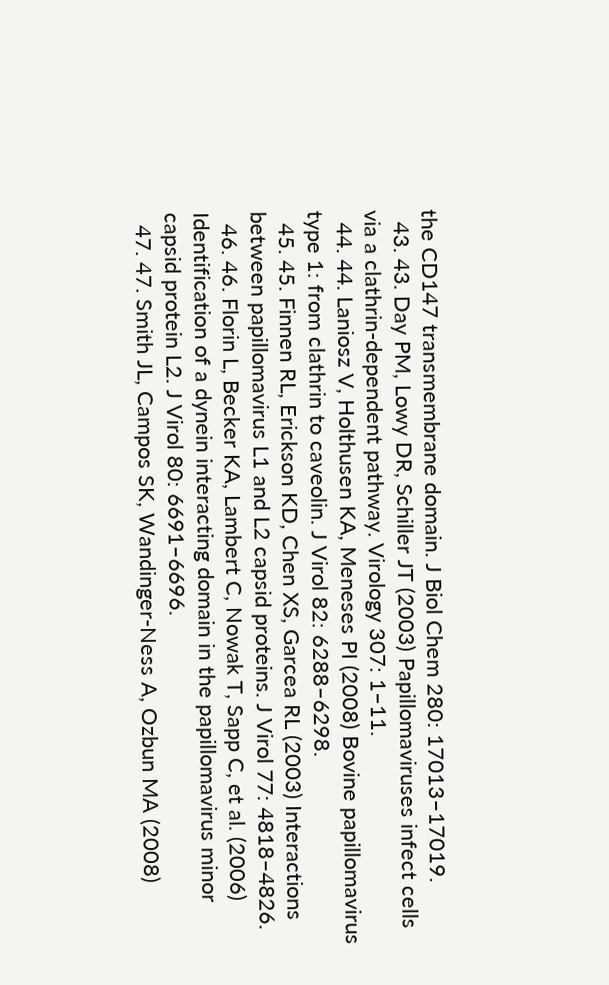the CD147 transmembrane domain. J Biol Chem 280: 17013–17019.
  43. 43. Day PM, Lowy DR, Schiller JT (2003) Papillomaviruses infect cells via a clathrin-dependent pathway. Virology 307: 1–11.
  44. 44. Laniosz V, Holthusen KA, Meneses PI (2008) Bovine papillomavirus type 1: from clathrin to caveolin. J Virol 82: 6288–6298.
  45. 45. Finnen RL, Erickson KD, Chen XS, Garcea RL (2003) Interactions between papillomavirus L1 and L2 capsid proteins. J Virol 77: 4818–4826.
  46. 46. Florin L, Becker KA, Lambert C, Nowak T, Sapp C, et al. (2006) Identification of a dynein interacting domain in the papillomavirus minor capsid protein L2. J Virol 80: 6691–6696.
  47. 47. Smith JL, Campos SK, Wandinger-Ness A, Ozbun MA (2008)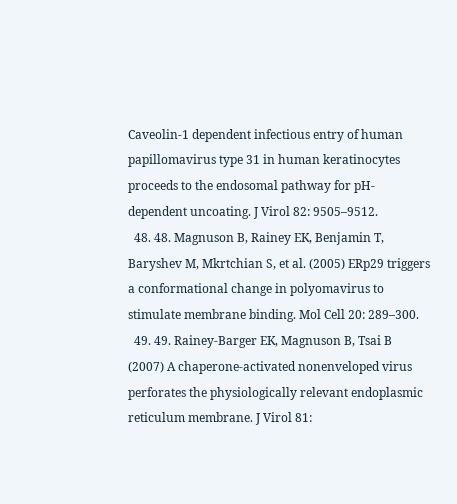Caveolin-1 dependent infectious entry of human papillomavirus type 31 in human keratinocytes proceeds to the endosomal pathway for pH-dependent uncoating. J Virol 82: 9505–9512.
  48. 48. Magnuson B, Rainey EK, Benjamin T, Baryshev M, Mkrtchian S, et al. (2005) ERp29 triggers a conformational change in polyomavirus to stimulate membrane binding. Mol Cell 20: 289–300.
  49. 49. Rainey-Barger EK, Magnuson B, Tsai B (2007) A chaperone-activated nonenveloped virus perforates the physiologically relevant endoplasmic reticulum membrane. J Virol 81: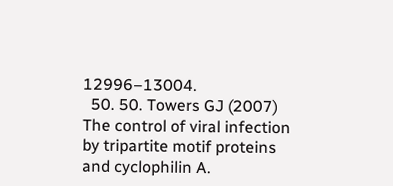12996–13004.
  50. 50. Towers GJ (2007) The control of viral infection by tripartite motif proteins and cyclophilin A.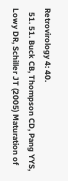Retrovirology 4: 40.
  51. 51. Buck CB, Thompson CD, Pang YYS, Lowy DR, Schiller JT (2005) Maturation of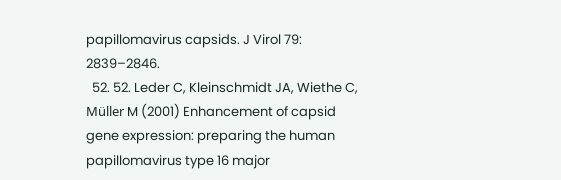papillomavirus capsids. J Virol 79: 2839–2846.
  52. 52. Leder C, Kleinschmidt JA, Wiethe C, Müller M (2001) Enhancement of capsid gene expression: preparing the human papillomavirus type 16 major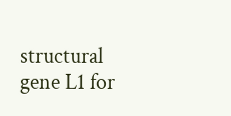structural gene L1 for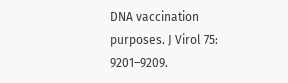DNA vaccination purposes. J Virol 75: 9201–9209.